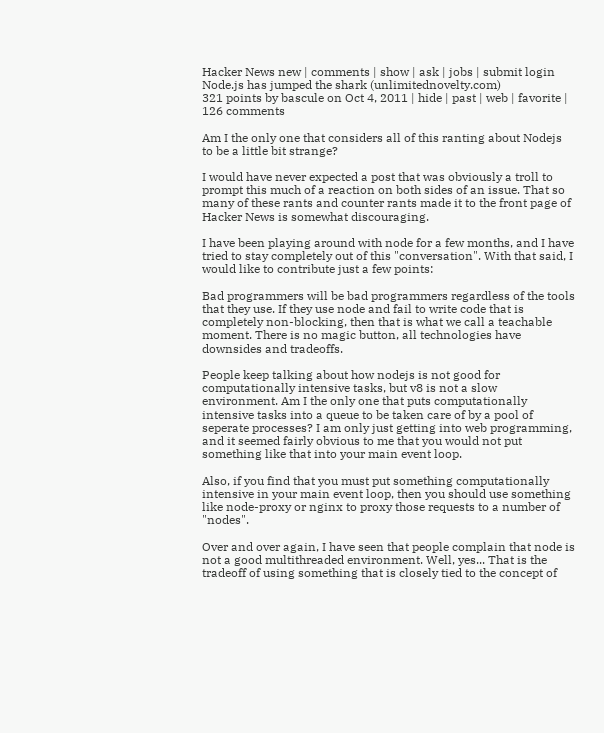Hacker News new | comments | show | ask | jobs | submit login
Node.js has jumped the shark (unlimitednovelty.com)
321 points by bascule on Oct 4, 2011 | hide | past | web | favorite | 126 comments

Am I the only one that considers all of this ranting about Nodejs to be a little bit strange?

I would have never expected a post that was obviously a troll to prompt this much of a reaction on both sides of an issue. That so many of these rants and counter rants made it to the front page of Hacker News is somewhat discouraging.

I have been playing around with node for a few months, and I have tried to stay completely out of this "conversation". With that said, I would like to contribute just a few points:

Bad programmers will be bad programmers regardless of the tools that they use. If they use node and fail to write code that is completely non-blocking, then that is what we call a teachable moment. There is no magic button, all technologies have downsides and tradeoffs.

People keep talking about how nodejs is not good for computationally intensive tasks, but v8 is not a slow environment. Am I the only one that puts computationally intensive tasks into a queue to be taken care of by a pool of seperate processes? I am only just getting into web programming, and it seemed fairly obvious to me that you would not put something like that into your main event loop.

Also, if you find that you must put something computationally intensive in your main event loop, then you should use something like node-proxy or nginx to proxy those requests to a number of "nodes".

Over and over again, I have seen that people complain that node is not a good multithreaded environment. Well, yes... That is the tradeoff of using something that is closely tied to the concept of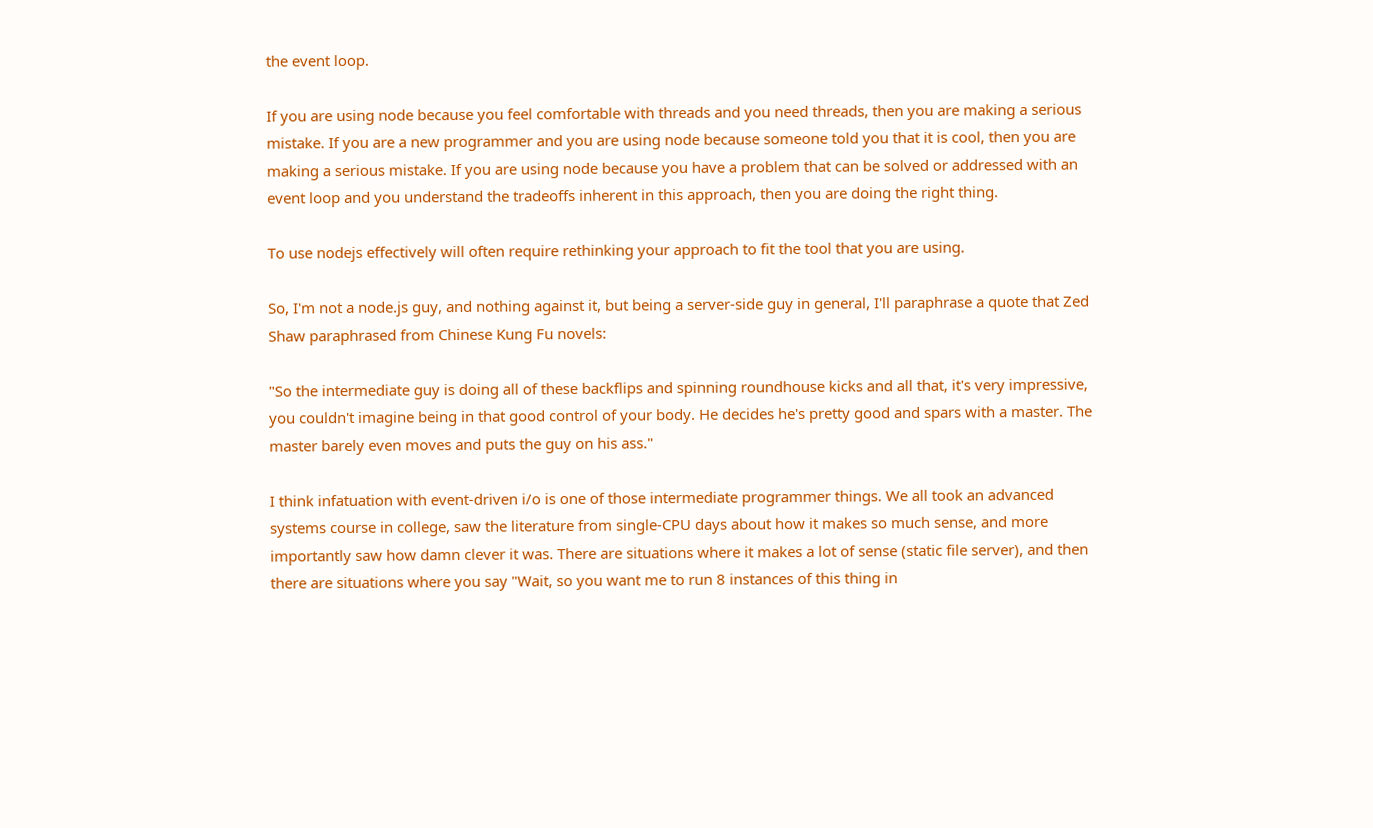the event loop.

If you are using node because you feel comfortable with threads and you need threads, then you are making a serious mistake. If you are a new programmer and you are using node because someone told you that it is cool, then you are making a serious mistake. If you are using node because you have a problem that can be solved or addressed with an event loop and you understand the tradeoffs inherent in this approach, then you are doing the right thing.

To use nodejs effectively will often require rethinking your approach to fit the tool that you are using.

So, I'm not a node.js guy, and nothing against it, but being a server-side guy in general, I'll paraphrase a quote that Zed Shaw paraphrased from Chinese Kung Fu novels:

"So the intermediate guy is doing all of these backflips and spinning roundhouse kicks and all that, it's very impressive, you couldn't imagine being in that good control of your body. He decides he's pretty good and spars with a master. The master barely even moves and puts the guy on his ass."

I think infatuation with event-driven i/o is one of those intermediate programmer things. We all took an advanced systems course in college, saw the literature from single-CPU days about how it makes so much sense, and more importantly saw how damn clever it was. There are situations where it makes a lot of sense (static file server), and then there are situations where you say "Wait, so you want me to run 8 instances of this thing in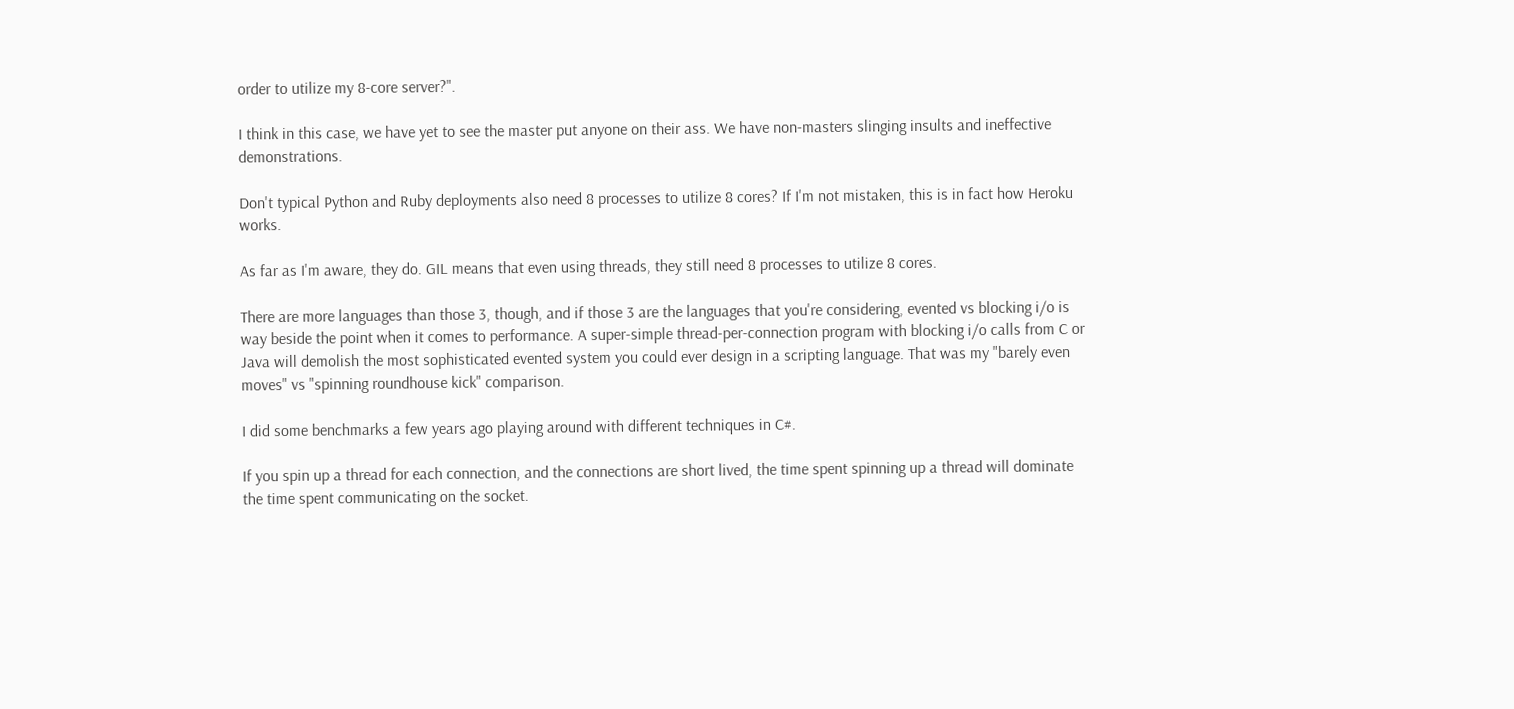order to utilize my 8-core server?".

I think in this case, we have yet to see the master put anyone on their ass. We have non-masters slinging insults and ineffective demonstrations.

Don't typical Python and Ruby deployments also need 8 processes to utilize 8 cores? If I'm not mistaken, this is in fact how Heroku works.

As far as I'm aware, they do. GIL means that even using threads, they still need 8 processes to utilize 8 cores.

There are more languages than those 3, though, and if those 3 are the languages that you're considering, evented vs blocking i/o is way beside the point when it comes to performance. A super-simple thread-per-connection program with blocking i/o calls from C or Java will demolish the most sophisticated evented system you could ever design in a scripting language. That was my "barely even moves" vs "spinning roundhouse kick" comparison.

I did some benchmarks a few years ago playing around with different techniques in C#.

If you spin up a thread for each connection, and the connections are short lived, the time spent spinning up a thread will dominate the time spent communicating on the socket.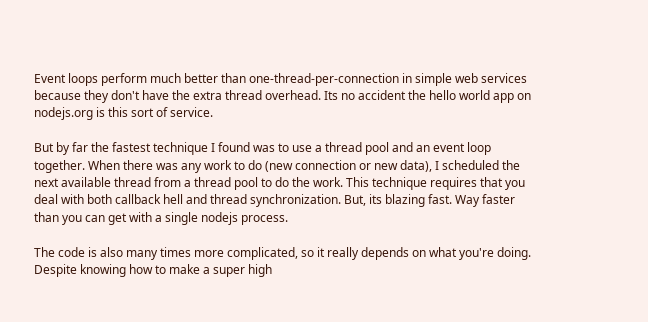Event loops perform much better than one-thread-per-connection in simple web services because they don't have the extra thread overhead. Its no accident the hello world app on nodejs.org is this sort of service.

But by far the fastest technique I found was to use a thread pool and an event loop together. When there was any work to do (new connection or new data), I scheduled the next available thread from a thread pool to do the work. This technique requires that you deal with both callback hell and thread synchronization. But, its blazing fast. Way faster than you can get with a single nodejs process.

The code is also many times more complicated, so it really depends on what you're doing. Despite knowing how to make a super high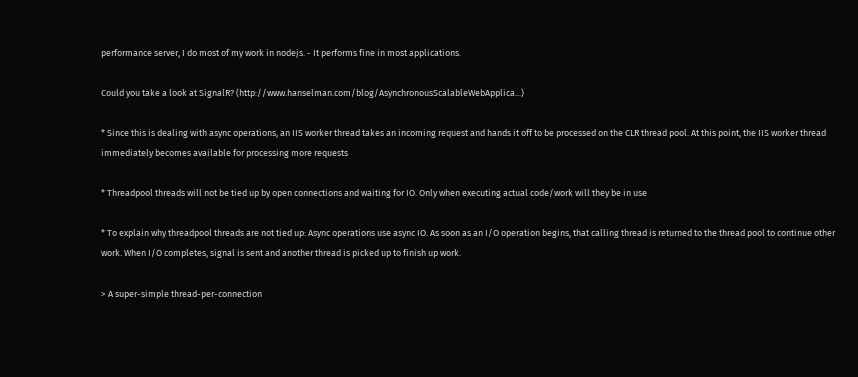performance server, I do most of my work in nodejs. - It performs fine in most applications.

Could you take a look at SignalR? (http://www.hanselman.com/blog/AsynchronousScalableWebApplica...)

* Since this is dealing with async operations, an IIS worker thread takes an incoming request and hands it off to be processed on the CLR thread pool. At this point, the IIS worker thread immediately becomes available for processing more requests

* Threadpool threads will not be tied up by open connections and waiting for IO. Only when executing actual code/work will they be in use

* To explain why threadpool threads are not tied up: Async operations use async IO. As soon as an I/O operation begins, that calling thread is returned to the thread pool to continue other work. When I/O completes, signal is sent and another thread is picked up to finish up work.

> A super-simple thread-per-connection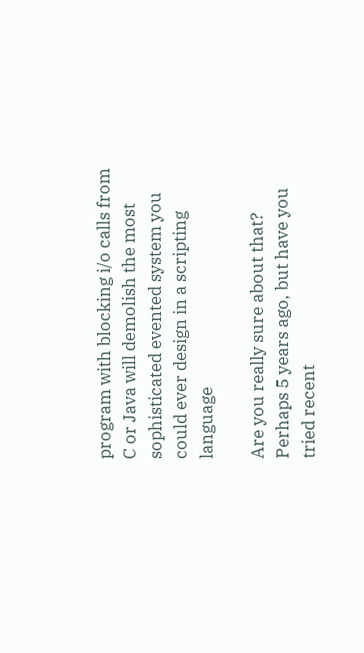program with blocking i/o calls from C or Java will demolish the most sophisticated evented system you could ever design in a scripting language

Are you really sure about that? Perhaps 5 years ago, but have you tried recent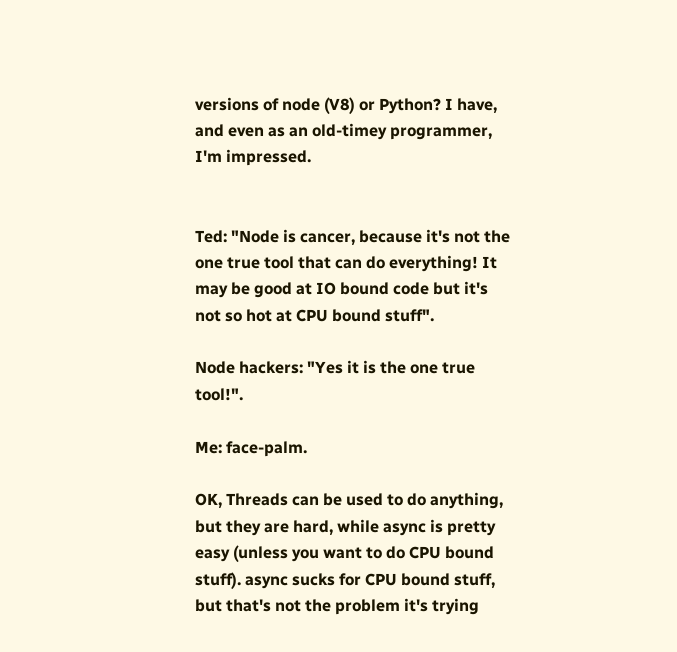versions of node (V8) or Python? I have, and even as an old-timey programmer, I'm impressed.


Ted: "Node is cancer, because it's not the one true tool that can do everything! It may be good at IO bound code but it's not so hot at CPU bound stuff".

Node hackers: "Yes it is the one true tool!".

Me: face-palm.

OK, Threads can be used to do anything, but they are hard, while async is pretty easy (unless you want to do CPU bound stuff). async sucks for CPU bound stuff, but that's not the problem it's trying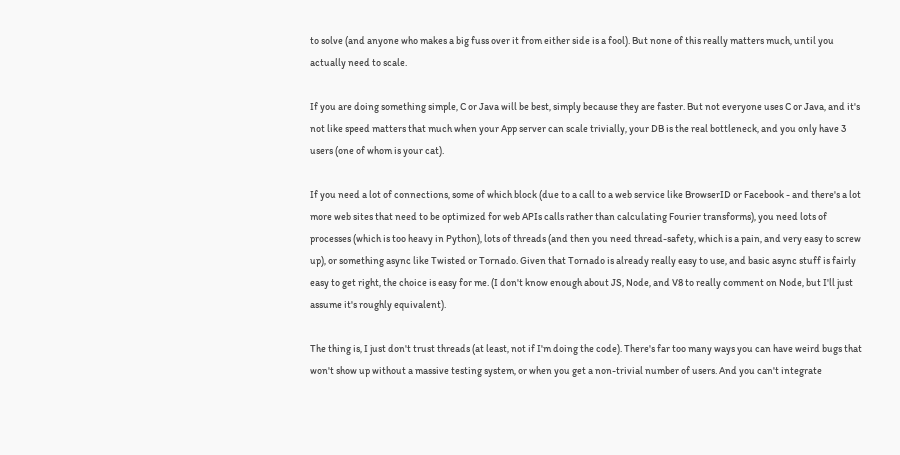to solve (and anyone who makes a big fuss over it from either side is a fool). But none of this really matters much, until you actually need to scale.

If you are doing something simple, C or Java will be best, simply because they are faster. But not everyone uses C or Java, and it's not like speed matters that much when your App server can scale trivially, your DB is the real bottleneck, and you only have 3 users (one of whom is your cat).

If you need a lot of connections, some of which block (due to a call to a web service like BrowserID or Facebook - and there's a lot more web sites that need to be optimized for web APIs calls rather than calculating Fourier transforms), you need lots of processes (which is too heavy in Python), lots of threads (and then you need thread-safety, which is a pain, and very easy to screw up), or something async like Twisted or Tornado. Given that Tornado is already really easy to use, and basic async stuff is fairly easy to get right, the choice is easy for me. (I don't know enough about JS, Node, and V8 to really comment on Node, but I'll just assume it's roughly equivalent).

The thing is, I just don't trust threads (at least, not if I'm doing the code). There's far too many ways you can have weird bugs that won't show up without a massive testing system, or when you get a non-trivial number of users. And you can't integrate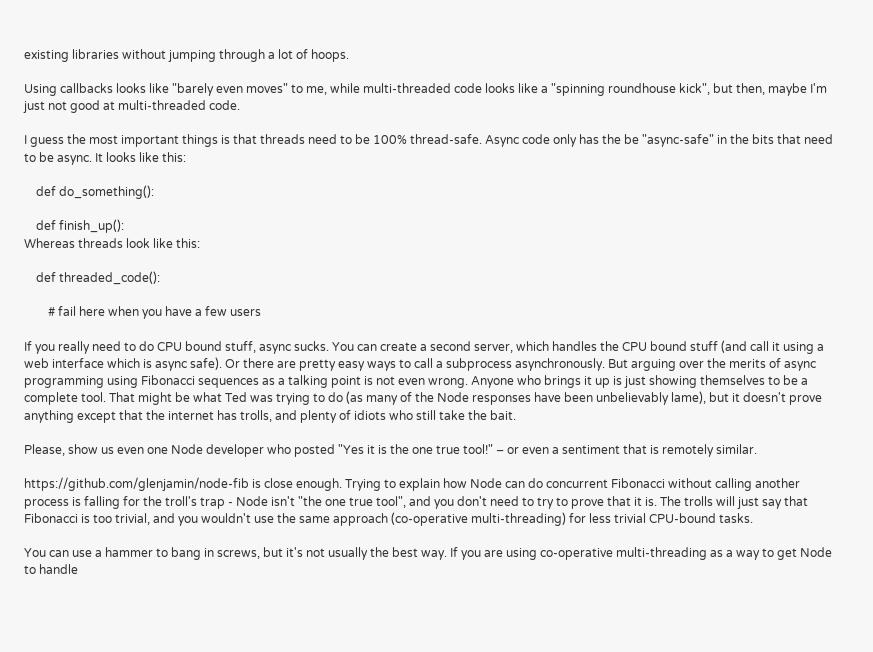existing libraries without jumping through a lot of hoops.

Using callbacks looks like "barely even moves" to me, while multi-threaded code looks like a "spinning roundhouse kick", but then, maybe I'm just not good at multi-threaded code.

I guess the most important things is that threads need to be 100% thread-safe. Async code only has the be "async-safe" in the bits that need to be async. It looks like this:

    def do_something():

    def finish_up():
Whereas threads look like this:

    def threaded_code():

        # fail here when you have a few users

If you really need to do CPU bound stuff, async sucks. You can create a second server, which handles the CPU bound stuff (and call it using a web interface which is async safe). Or there are pretty easy ways to call a subprocess asynchronously. But arguing over the merits of async programming using Fibonacci sequences as a talking point is not even wrong. Anyone who brings it up is just showing themselves to be a complete tool. That might be what Ted was trying to do (as many of the Node responses have been unbelievably lame), but it doesn't prove anything except that the internet has trolls, and plenty of idiots who still take the bait.

Please, show us even one Node developer who posted "Yes it is the one true tool!" – or even a sentiment that is remotely similar.

https://github.com/glenjamin/node-fib is close enough. Trying to explain how Node can do concurrent Fibonacci without calling another process is falling for the troll's trap - Node isn't "the one true tool", and you don't need to try to prove that it is. The trolls will just say that Fibonacci is too trivial, and you wouldn't use the same approach (co-operative multi-threading) for less trivial CPU-bound tasks.

You can use a hammer to bang in screws, but it's not usually the best way. If you are using co-operative multi-threading as a way to get Node to handle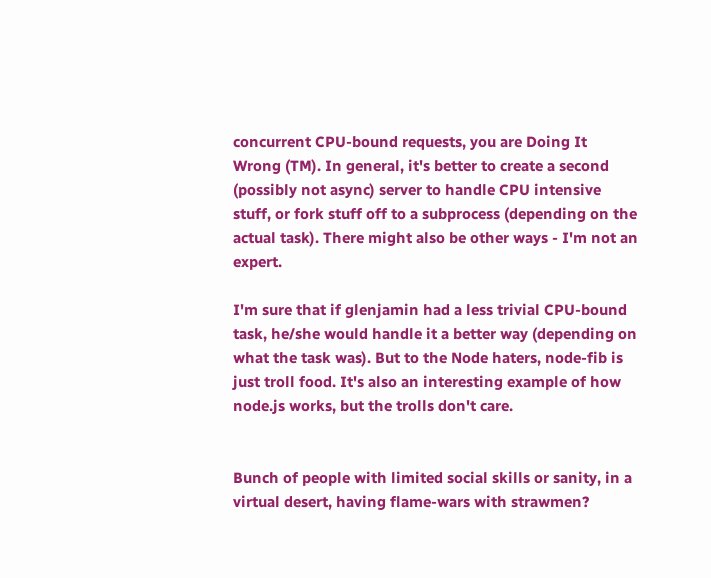concurrent CPU-bound requests, you are Doing It Wrong (TM). In general, it's better to create a second (possibly not async) server to handle CPU intensive stuff, or fork stuff off to a subprocess (depending on the actual task). There might also be other ways - I'm not an expert.

I'm sure that if glenjamin had a less trivial CPU-bound task, he/she would handle it a better way (depending on what the task was). But to the Node haters, node-fib is just troll food. It's also an interesting example of how node.js works, but the trolls don't care.


Bunch of people with limited social skills or sanity, in a virtual desert, having flame-wars with strawmen?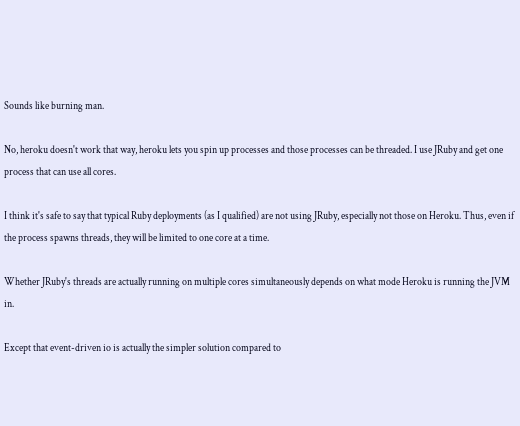Sounds like burning man.

No, heroku doesn't work that way, heroku lets you spin up processes and those processes can be threaded. I use JRuby and get one process that can use all cores.

I think it's safe to say that typical Ruby deployments (as I qualified) are not using JRuby, especially not those on Heroku. Thus, even if the process spawns threads, they will be limited to one core at a time.

Whether JRuby's threads are actually running on multiple cores simultaneously depends on what mode Heroku is running the JVM in.

Except that event-driven io is actually the simpler solution compared to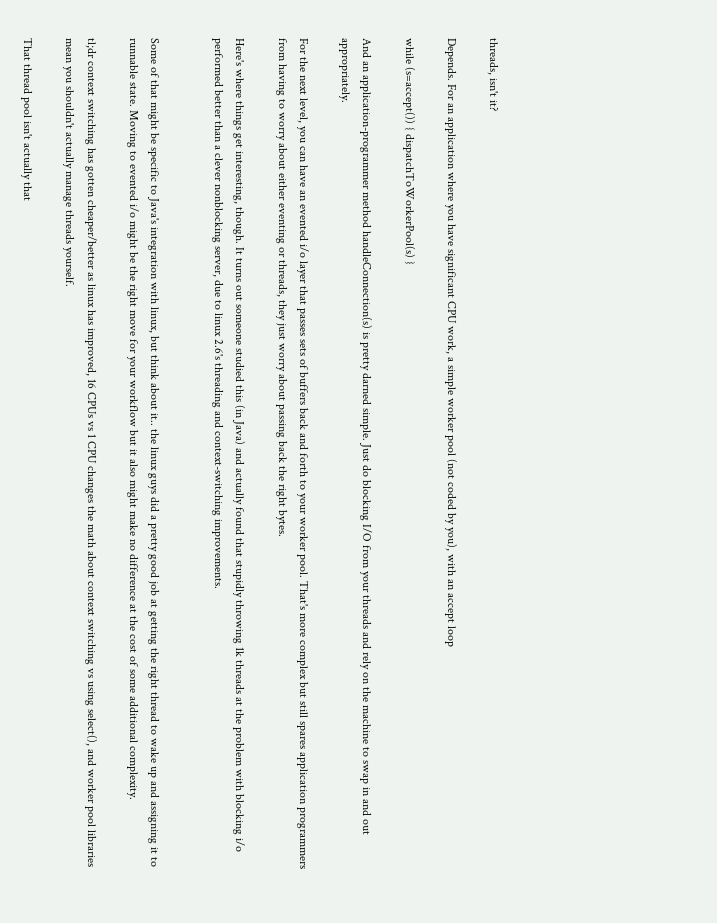threads, isn't it?

Depends. For an application where you have significant CPU work, a simple worker pool (not coded by you), with an accept loop

while (s=accept()) { dispatchToWorkerPool(s) }

And an application-programmer method handleConnection(s) is pretty darned simple. Just do blocking I/O from your threads and rely on the machine to swap in and out appropriately.

For the next level, you can have an evented i/o layer that passes sets of buffers back and forth to your worker pool. That's more complex but still spares application programmers from having to worry about either eventing or threads, they just worry about passing back the right bytes.

Here's where things get interesting, though. It turns out someone studied this (in Java) and actually found that stupidly throwing 1k threads at the problem with blocking i/o performed better than a clever nonblocking server, due to linux 2.6's threading and context-switching improvements.


Some of that might be specific to Java's integration with linux, but think about it.. the linux guys did a pretty good job at getting the right thread to wake up and assigning it to runnable state. Moving to evented i/o might be the right move for your workflow but it also might make no difference at the cost of some additional complexity.

tl;dr context switching has gotten cheaper/better as linux has improved, 16 CPUs vs 1 CPU changes the math about context switching vs using select(), and worker pool libraries mean you shouldn't actually manage threads yourself.

That thread pool isn't actually that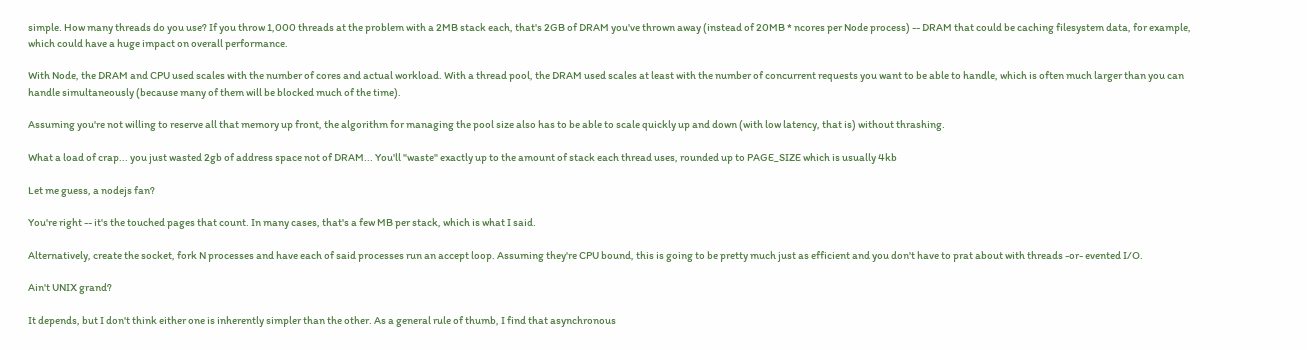simple. How many threads do you use? If you throw 1,000 threads at the problem with a 2MB stack each, that's 2GB of DRAM you've thrown away (instead of 20MB * ncores per Node process) -- DRAM that could be caching filesystem data, for example, which could have a huge impact on overall performance.

With Node, the DRAM and CPU used scales with the number of cores and actual workload. With a thread pool, the DRAM used scales at least with the number of concurrent requests you want to be able to handle, which is often much larger than you can handle simultaneously (because many of them will be blocked much of the time).

Assuming you're not willing to reserve all that memory up front, the algorithm for managing the pool size also has to be able to scale quickly up and down (with low latency, that is) without thrashing.

What a load of crap... you just wasted 2gb of address space not of DRAM... You'll "waste" exactly up to the amount of stack each thread uses, rounded up to PAGE_SIZE which is usually 4kb

Let me guess, a nodejs fan?

You're right -- it's the touched pages that count. In many cases, that's a few MB per stack, which is what I said.

Alternatively, create the socket, fork N processes and have each of said processes run an accept loop. Assuming they're CPU bound, this is going to be pretty much just as efficient and you don't have to prat about with threads -or- evented I/O.

Ain't UNIX grand?

It depends, but I don't think either one is inherently simpler than the other. As a general rule of thumb, I find that asynchronous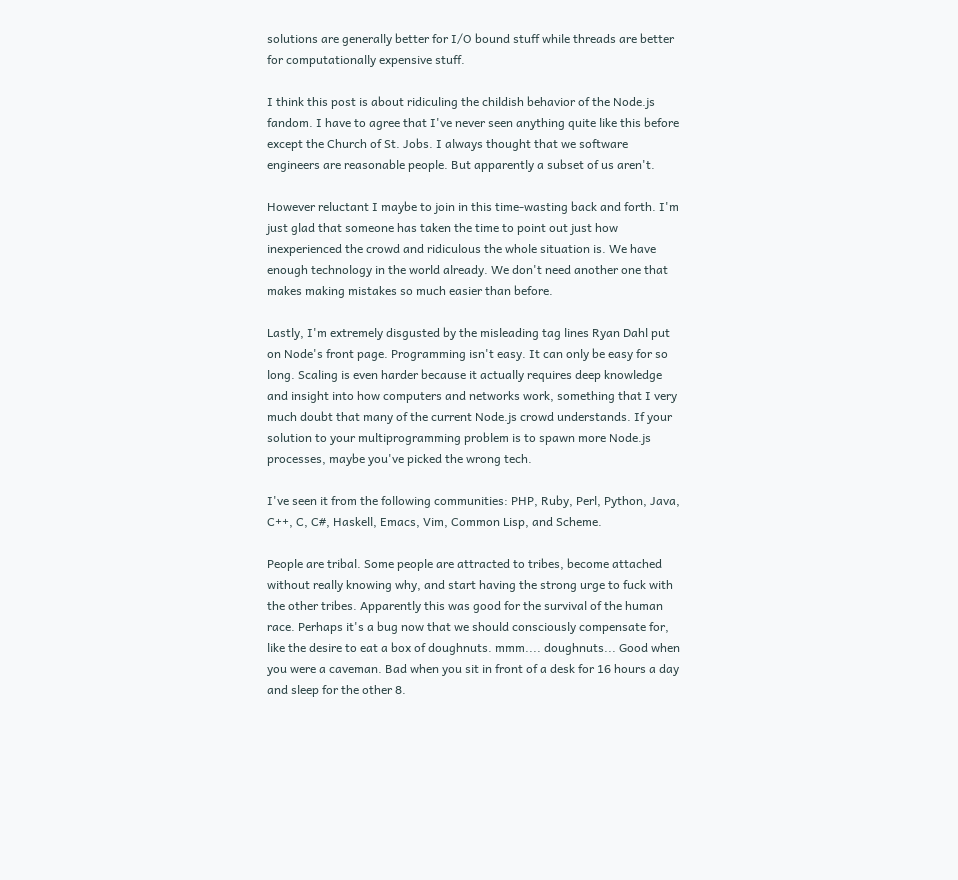solutions are generally better for I/O bound stuff while threads are better for computationally expensive stuff.

I think this post is about ridiculing the childish behavior of the Node.js fandom. I have to agree that I've never seen anything quite like this before except the Church of St. Jobs. I always thought that we software engineers are reasonable people. But apparently a subset of us aren't.

However reluctant I maybe to join in this time-wasting back and forth. I'm just glad that someone has taken the time to point out just how inexperienced the crowd and ridiculous the whole situation is. We have enough technology in the world already. We don't need another one that makes making mistakes so much easier than before.

Lastly, I'm extremely disgusted by the misleading tag lines Ryan Dahl put on Node's front page. Programming isn't easy. It can only be easy for so long. Scaling is even harder because it actually requires deep knowledge and insight into how computers and networks work, something that I very much doubt that many of the current Node.js crowd understands. If your solution to your multiprogramming problem is to spawn more Node.js processes, maybe you've picked the wrong tech.

I've seen it from the following communities: PHP, Ruby, Perl, Python, Java, C++, C, C#, Haskell, Emacs, Vim, Common Lisp, and Scheme.

People are tribal. Some people are attracted to tribes, become attached without really knowing why, and start having the strong urge to fuck with the other tribes. Apparently this was good for the survival of the human race. Perhaps it's a bug now that we should consciously compensate for, like the desire to eat a box of doughnuts. mmm.... doughnuts... Good when you were a caveman. Bad when you sit in front of a desk for 16 hours a day and sleep for the other 8.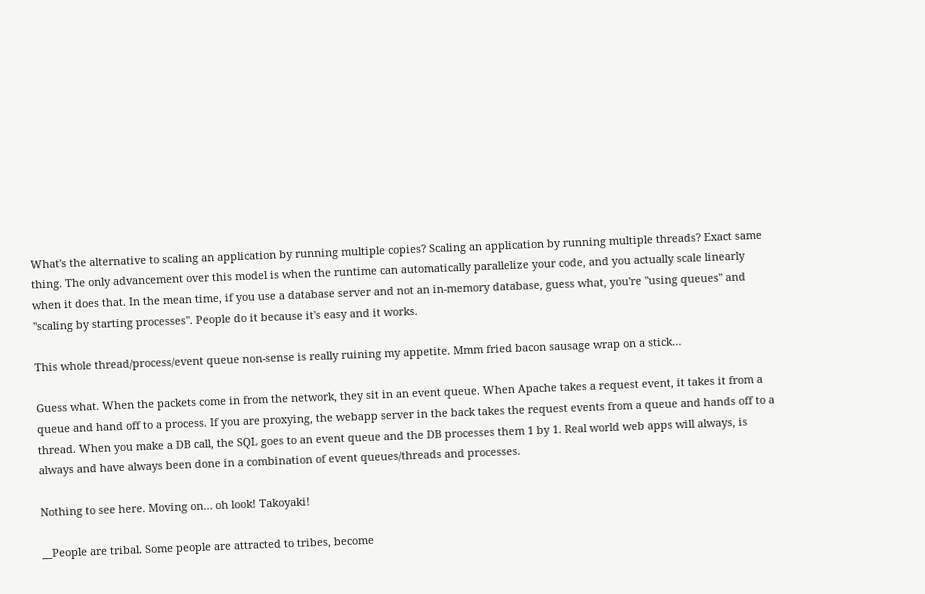What's the alternative to scaling an application by running multiple copies? Scaling an application by running multiple threads? Exact same thing. The only advancement over this model is when the runtime can automatically parallelize your code, and you actually scale linearly when it does that. In the mean time, if you use a database server and not an in-memory database, guess what, you're "using queues" and "scaling by starting processes". People do it because it's easy and it works.

This whole thread/process/event queue non-sense is really ruining my appetite. Mmm fried bacon sausage wrap on a stick…

Guess what. When the packets come in from the network, they sit in an event queue. When Apache takes a request event, it takes it from a queue and hand off to a process. If you are proxying, the webapp server in the back takes the request events from a queue and hands off to a thread. When you make a DB call, the SQL goes to an event queue and the DB processes them 1 by 1. Real world web apps will always, is always and have always been done in a combination of event queues/threads and processes.

Nothing to see here. Moving on… oh look! Takoyaki!

__People are tribal. Some people are attracted to tribes, become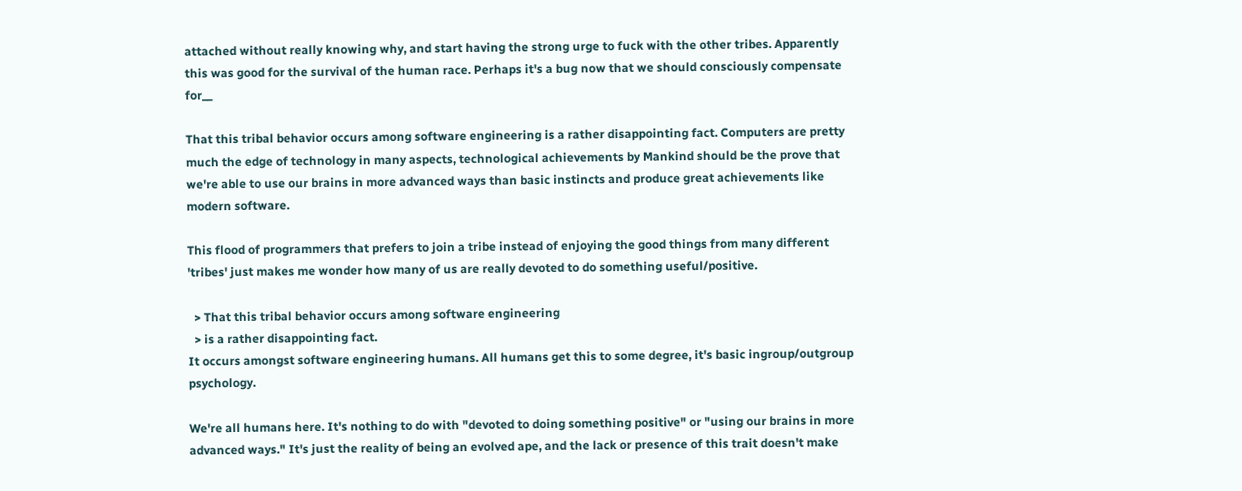attached without really knowing why, and start having the strong urge to fuck with the other tribes. Apparently this was good for the survival of the human race. Perhaps it's a bug now that we should consciously compensate for__

That this tribal behavior occurs among software engineering is a rather disappointing fact. Computers are pretty much the edge of technology in many aspects, technological achievements by Mankind should be the prove that we're able to use our brains in more advanced ways than basic instincts and produce great achievements like modern software.

This flood of programmers that prefers to join a tribe instead of enjoying the good things from many different 'tribes' just makes me wonder how many of us are really devoted to do something useful/positive.

  > That this tribal behavior occurs among software engineering
  > is a rather disappointing fact.
It occurs amongst software engineering humans. All humans get this to some degree, it's basic ingroup/outgroup psychology.

We're all humans here. It's nothing to do with "devoted to doing something positive" or "using our brains in more advanced ways." It's just the reality of being an evolved ape, and the lack or presence of this trait doesn't make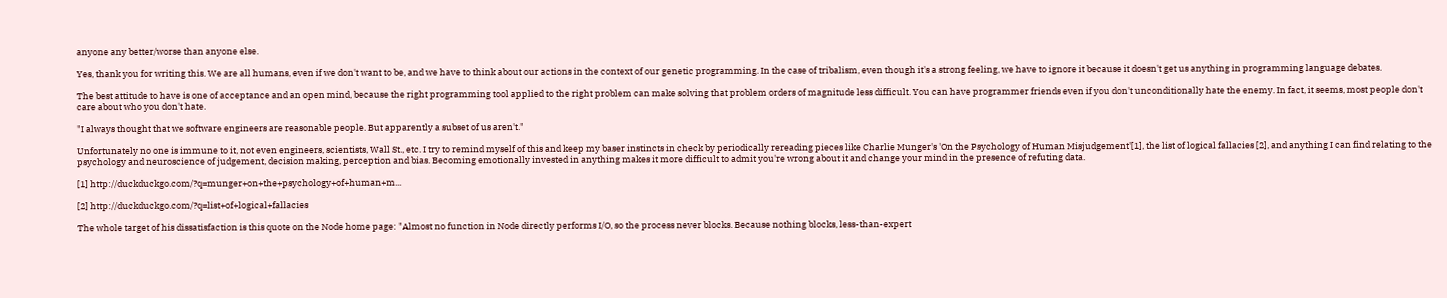anyone any better/worse than anyone else.

Yes, thank you for writing this. We are all humans, even if we don't want to be, and we have to think about our actions in the context of our genetic programming. In the case of tribalism, even though it's a strong feeling, we have to ignore it because it doesn't get us anything in programming language debates.

The best attitude to have is one of acceptance and an open mind, because the right programming tool applied to the right problem can make solving that problem orders of magnitude less difficult. You can have programmer friends even if you don't unconditionally hate the enemy. In fact, it seems, most people don't care about who you don't hate.

"I always thought that we software engineers are reasonable people. But apparently a subset of us aren't."

Unfortunately no one is immune to it, not even engineers, scientists, Wall St., etc. I try to remind myself of this and keep my baser instincts in check by periodically rereading pieces like Charlie Munger's 'On the Psychology of Human Misjudgement'[1], the list of logical fallacies [2], and anything I can find relating to the psychology and neuroscience of judgement, decision making, perception and bias. Becoming emotionally invested in anything makes it more difficult to admit you're wrong about it and change your mind in the presence of refuting data.

[1] http://duckduckgo.com/?q=munger+on+the+psychology+of+human+m...

[2] http://duckduckgo.com/?q=list+of+logical+fallacies

The whole target of his dissatisfaction is this quote on the Node home page: "Almost no function in Node directly performs I/O, so the process never blocks. Because nothing blocks, less-than-expert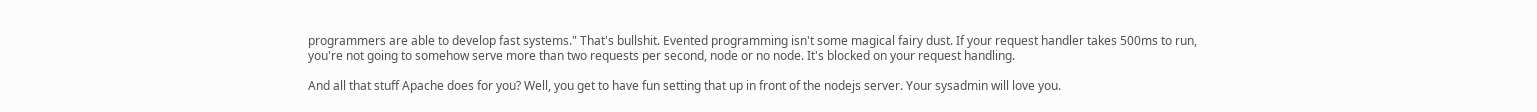programmers are able to develop fast systems." That's bullshit. Evented programming isn't some magical fairy dust. If your request handler takes 500ms to run, you're not going to somehow serve more than two requests per second, node or no node. It's blocked on your request handling.

And all that stuff Apache does for you? Well, you get to have fun setting that up in front of the nodejs server. Your sysadmin will love you.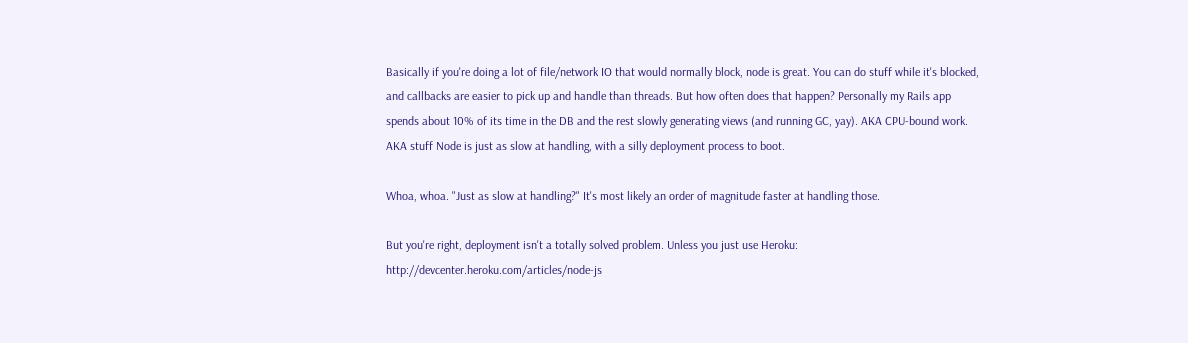Basically if you're doing a lot of file/network IO that would normally block, node is great. You can do stuff while it's blocked, and callbacks are easier to pick up and handle than threads. But how often does that happen? Personally my Rails app spends about 10% of its time in the DB and the rest slowly generating views (and running GC, yay). AKA CPU-bound work. AKA stuff Node is just as slow at handling, with a silly deployment process to boot.

Whoa, whoa. "Just as slow at handling?" It's most likely an order of magnitude faster at handling those.

But you're right, deployment isn't a totally solved problem. Unless you just use Heroku: http://devcenter.heroku.com/articles/node-js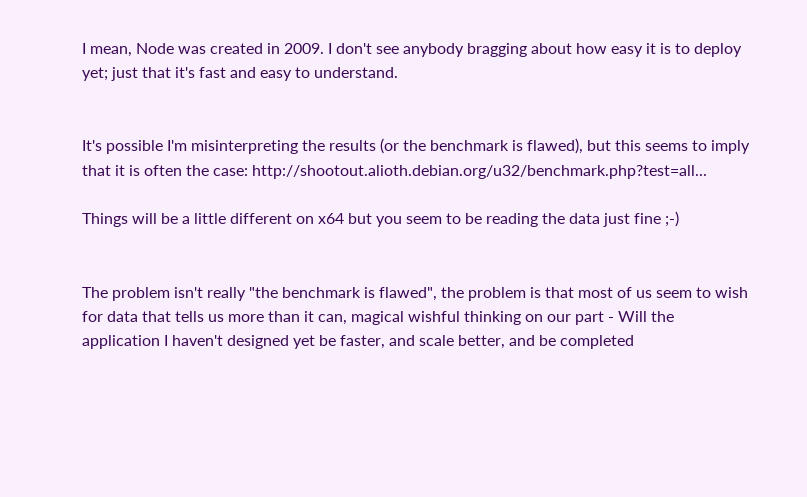I mean, Node was created in 2009. I don't see anybody bragging about how easy it is to deploy yet; just that it's fast and easy to understand.


It's possible I'm misinterpreting the results (or the benchmark is flawed), but this seems to imply that it is often the case: http://shootout.alioth.debian.org/u32/benchmark.php?test=all...

Things will be a little different on x64 but you seem to be reading the data just fine ;-)


The problem isn't really "the benchmark is flawed", the problem is that most of us seem to wish for data that tells us more than it can, magical wishful thinking on our part - Will the application I haven't designed yet be faster, and scale better, and be completed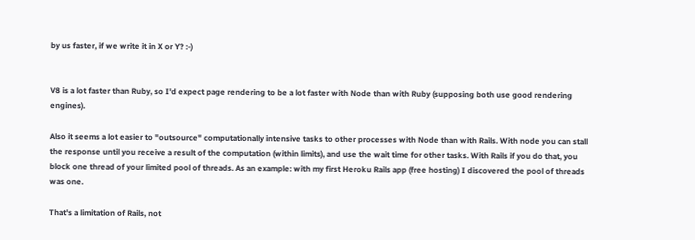by us faster, if we write it in X or Y? :-)


V8 is a lot faster than Ruby, so I'd expect page rendering to be a lot faster with Node than with Ruby (supposing both use good rendering engines).

Also it seems a lot easier to "outsource" computationally intensive tasks to other processes with Node than with Rails. With node you can stall the response until you receive a result of the computation (within limits), and use the wait time for other tasks. With Rails if you do that, you block one thread of your limited pool of threads. As an example: with my first Heroku Rails app (free hosting) I discovered the pool of threads was one.

That's a limitation of Rails, not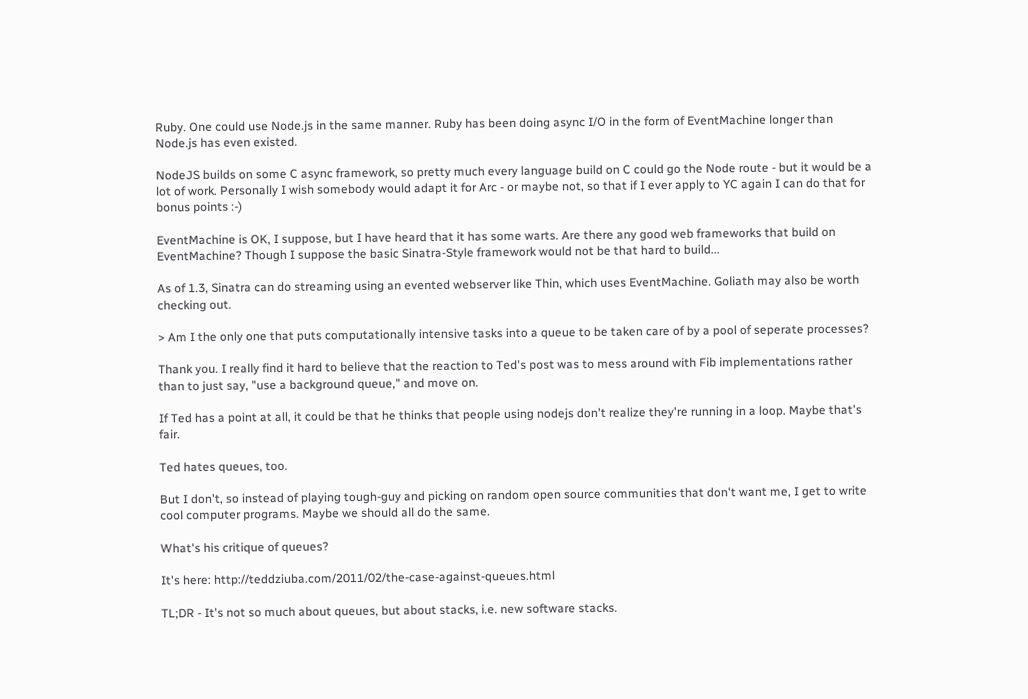Ruby. One could use Node.js in the same manner. Ruby has been doing async I/O in the form of EventMachine longer than Node.js has even existed.

NodeJS builds on some C async framework, so pretty much every language build on C could go the Node route - but it would be a lot of work. Personally I wish somebody would adapt it for Arc - or maybe not, so that if I ever apply to YC again I can do that for bonus points :-)

EventMachine is OK, I suppose, but I have heard that it has some warts. Are there any good web frameworks that build on EventMachine? Though I suppose the basic Sinatra-Style framework would not be that hard to build...

As of 1.3, Sinatra can do streaming using an evented webserver like Thin, which uses EventMachine. Goliath may also be worth checking out.

> Am I the only one that puts computationally intensive tasks into a queue to be taken care of by a pool of seperate processes?

Thank you. I really find it hard to believe that the reaction to Ted's post was to mess around with Fib implementations rather than to just say, "use a background queue," and move on.

If Ted has a point at all, it could be that he thinks that people using nodejs don't realize they're running in a loop. Maybe that's fair.

Ted hates queues, too.

But I don't, so instead of playing tough-guy and picking on random open source communities that don't want me, I get to write cool computer programs. Maybe we should all do the same.

What's his critique of queues?

It's here: http://teddziuba.com/2011/02/the-case-against-queues.html

TL;DR - It's not so much about queues, but about stacks, i.e. new software stacks.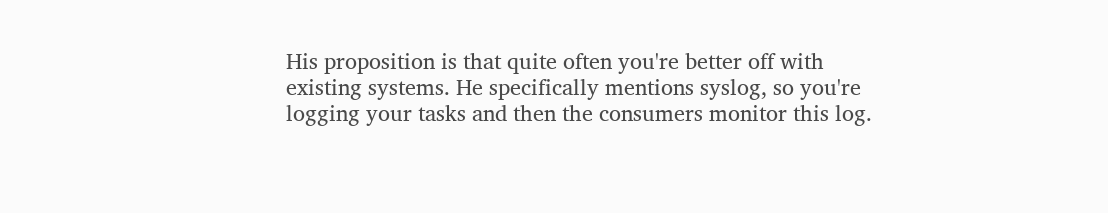His proposition is that quite often you're better off with existing systems. He specifically mentions syslog, so you're logging your tasks and then the consumers monitor this log.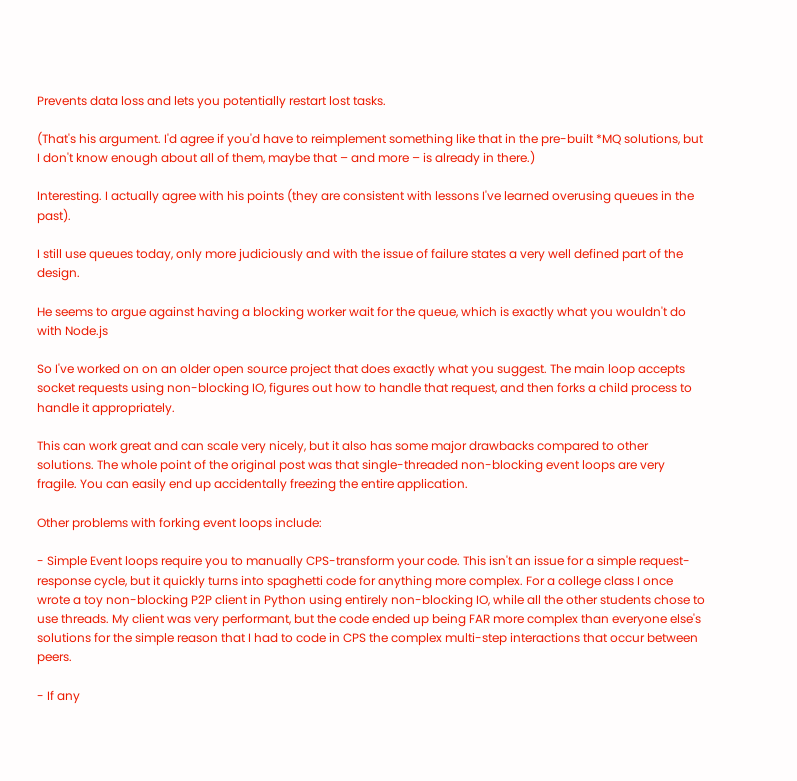Prevents data loss and lets you potentially restart lost tasks.

(That's his argument. I'd agree if you'd have to reimplement something like that in the pre-built *MQ solutions, but I don't know enough about all of them, maybe that – and more – is already in there.)

Interesting. I actually agree with his points (they are consistent with lessons I've learned overusing queues in the past).

I still use queues today, only more judiciously and with the issue of failure states a very well defined part of the design.

He seems to argue against having a blocking worker wait for the queue, which is exactly what you wouldn't do with Node.js

So I've worked on on an older open source project that does exactly what you suggest. The main loop accepts socket requests using non-blocking IO, figures out how to handle that request, and then forks a child process to handle it appropriately.

This can work great and can scale very nicely, but it also has some major drawbacks compared to other solutions. The whole point of the original post was that single-threaded non-blocking event loops are very fragile. You can easily end up accidentally freezing the entire application.

Other problems with forking event loops include:

- Simple Event loops require you to manually CPS-transform your code. This isn't an issue for a simple request-response cycle, but it quickly turns into spaghetti code for anything more complex. For a college class I once wrote a toy non-blocking P2P client in Python using entirely non-blocking IO, while all the other students chose to use threads. My client was very performant, but the code ended up being FAR more complex than everyone else's solutions for the simple reason that I had to code in CPS the complex multi-step interactions that occur between peers.

- If any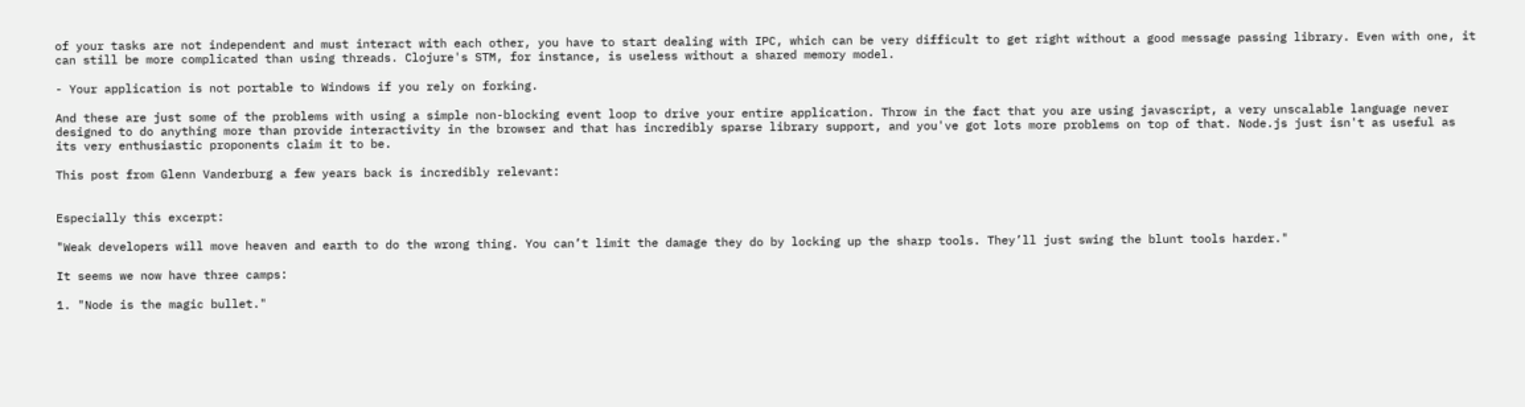of your tasks are not independent and must interact with each other, you have to start dealing with IPC, which can be very difficult to get right without a good message passing library. Even with one, it can still be more complicated than using threads. Clojure's STM, for instance, is useless without a shared memory model.

- Your application is not portable to Windows if you rely on forking.

And these are just some of the problems with using a simple non-blocking event loop to drive your entire application. Throw in the fact that you are using javascript, a very unscalable language never designed to do anything more than provide interactivity in the browser and that has incredibly sparse library support, and you've got lots more problems on top of that. Node.js just isn't as useful as its very enthusiastic proponents claim it to be.

This post from Glenn Vanderburg a few years back is incredibly relevant:


Especially this excerpt:

"Weak developers will move heaven and earth to do the wrong thing. You can’t limit the damage they do by locking up the sharp tools. They’ll just swing the blunt tools harder."

It seems we now have three camps:

1. "Node is the magic bullet."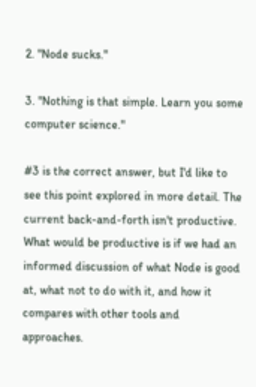2. "Node sucks."

3. "Nothing is that simple. Learn you some computer science."

#3 is the correct answer, but I'd like to see this point explored in more detail. The current back-and-forth isn't productive. What would be productive is if we had an informed discussion of what Node is good at, what not to do with it, and how it compares with other tools and approaches.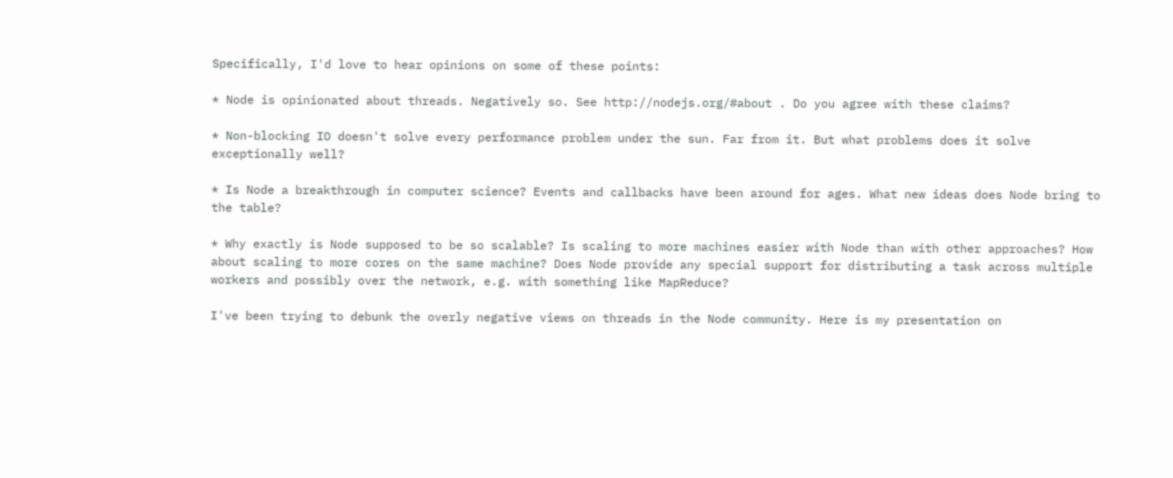Specifically, I'd love to hear opinions on some of these points:

* Node is opinionated about threads. Negatively so. See http://nodejs.org/#about . Do you agree with these claims?

* Non-blocking IO doesn't solve every performance problem under the sun. Far from it. But what problems does it solve exceptionally well?

* Is Node a breakthrough in computer science? Events and callbacks have been around for ages. What new ideas does Node bring to the table?

* Why exactly is Node supposed to be so scalable? Is scaling to more machines easier with Node than with other approaches? How about scaling to more cores on the same machine? Does Node provide any special support for distributing a task across multiple workers and possibly over the network, e.g. with something like MapReduce?

I've been trying to debunk the overly negative views on threads in the Node community. Here is my presentation on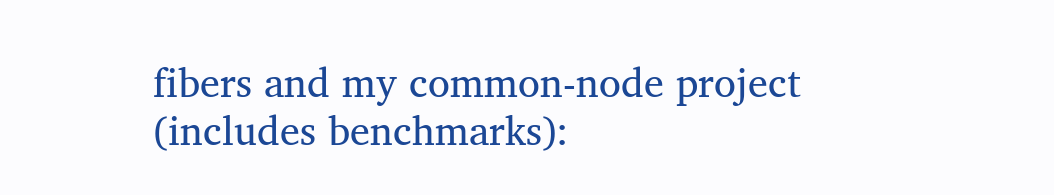fibers and my common-node project (includes benchmarks):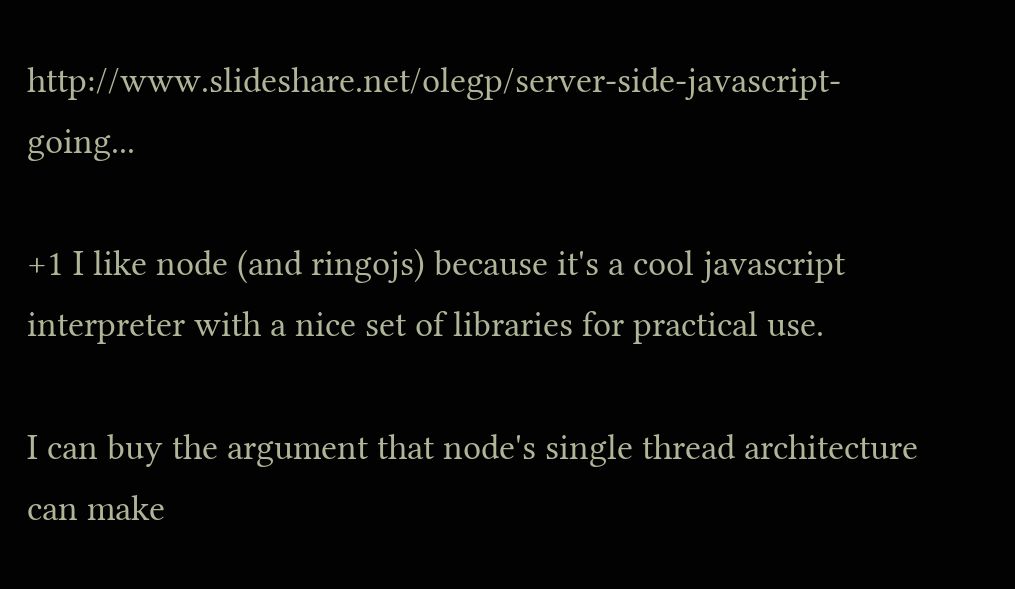http://www.slideshare.net/olegp/server-side-javascript-going...

+1 I like node (and ringojs) because it's a cool javascript interpreter with a nice set of libraries for practical use.

I can buy the argument that node's single thread architecture can make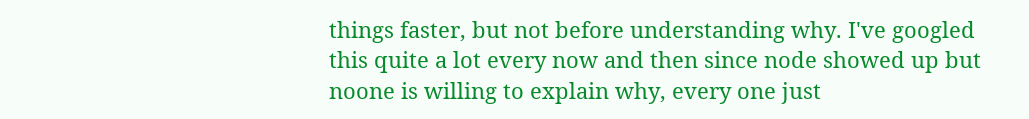things faster, but not before understanding why. I've googled this quite a lot every now and then since node showed up but noone is willing to explain why, every one just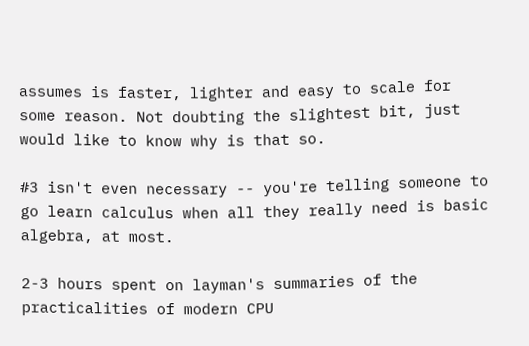assumes is faster, lighter and easy to scale for some reason. Not doubting the slightest bit, just would like to know why is that so.

#3 isn't even necessary -- you're telling someone to go learn calculus when all they really need is basic algebra, at most.

2-3 hours spent on layman's summaries of the practicalities of modern CPU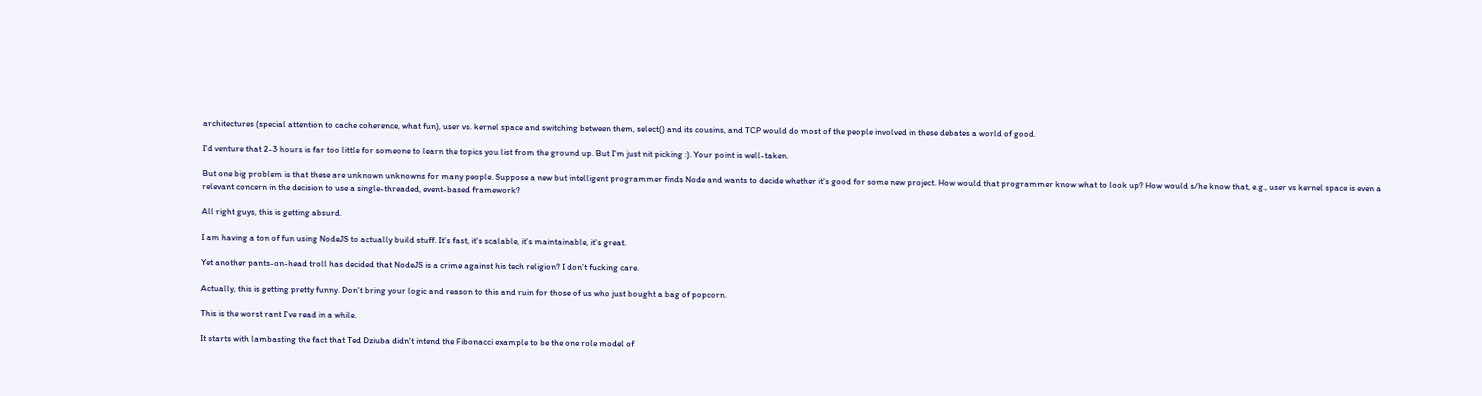architectures (special attention to cache coherence, what fun), user vs. kernel space and switching between them, select() and its cousins, and TCP would do most of the people involved in these debates a world of good.

I'd venture that 2-3 hours is far too little for someone to learn the topics you list from the ground up. But I'm just nit picking :). Your point is well-taken.

But one big problem is that these are unknown unknowns for many people. Suppose a new but intelligent programmer finds Node and wants to decide whether it's good for some new project. How would that programmer know what to look up? How would s/he know that, e.g., user vs kernel space is even a relevant concern in the decision to use a single-threaded, event-based framework?

All right guys, this is getting absurd.

I am having a ton of fun using NodeJS to actually build stuff. It's fast, it's scalable, it's maintainable, it's great.

Yet another pants-on-head troll has decided that NodeJS is a crime against his tech religion? I don't fucking care.

Actually, this is getting pretty funny. Don't bring your logic and reason to this and ruin for those of us who just bought a bag of popcorn.

This is the worst rant I've read in a while.

It starts with lambasting the fact that Ted Dziuba didn't intend the Fibonacci example to be the one role model of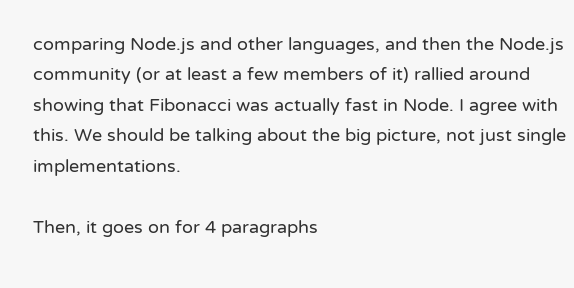comparing Node.js and other languages, and then the Node.js community (or at least a few members of it) rallied around showing that Fibonacci was actually fast in Node. I agree with this. We should be talking about the big picture, not just single implementations.

Then, it goes on for 4 paragraphs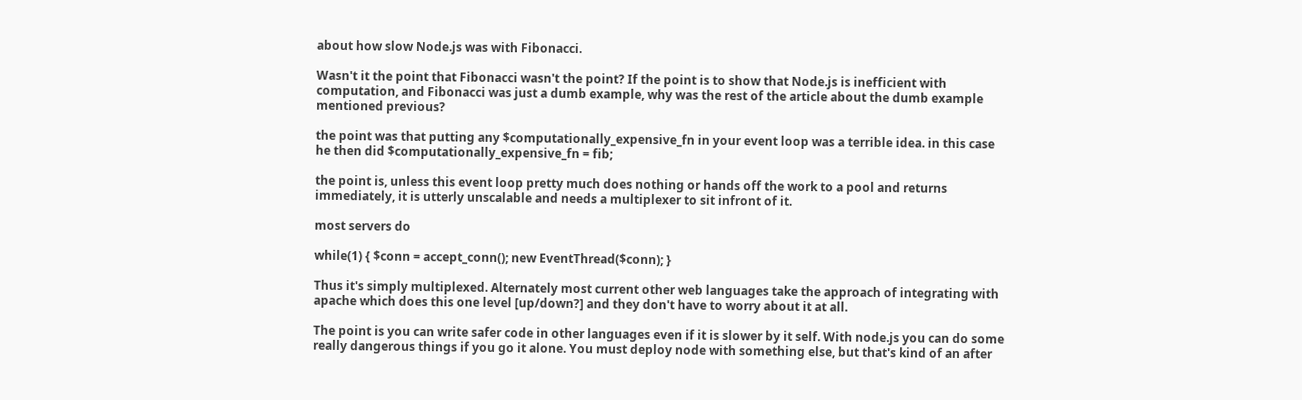about how slow Node.js was with Fibonacci.

Wasn't it the point that Fibonacci wasn't the point? If the point is to show that Node.js is inefficient with computation, and Fibonacci was just a dumb example, why was the rest of the article about the dumb example mentioned previous?

the point was that putting any $computationally_expensive_fn in your event loop was a terrible idea. in this case he then did $computationally_expensive_fn = fib;

the point is, unless this event loop pretty much does nothing or hands off the work to a pool and returns immediately, it is utterly unscalable and needs a multiplexer to sit infront of it.

most servers do

while(1) { $conn = accept_conn(); new EventThread($conn); }

Thus it's simply multiplexed. Alternately most current other web languages take the approach of integrating with apache which does this one level [up/down?] and they don't have to worry about it at all.

The point is you can write safer code in other languages even if it is slower by it self. With node.js you can do some really dangerous things if you go it alone. You must deploy node with something else, but that's kind of an after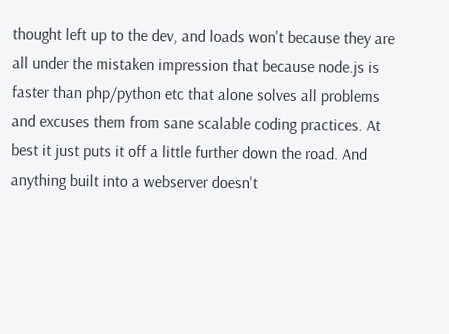thought left up to the dev, and loads won't because they are all under the mistaken impression that because node.js is faster than php/python etc that alone solves all problems and excuses them from sane scalable coding practices. At best it just puts it off a little further down the road. And anything built into a webserver doesn't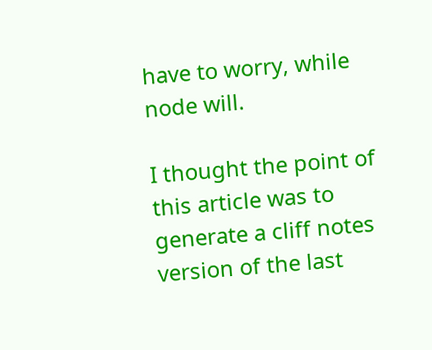have to worry, while node will.

I thought the point of this article was to generate a cliff notes version of the last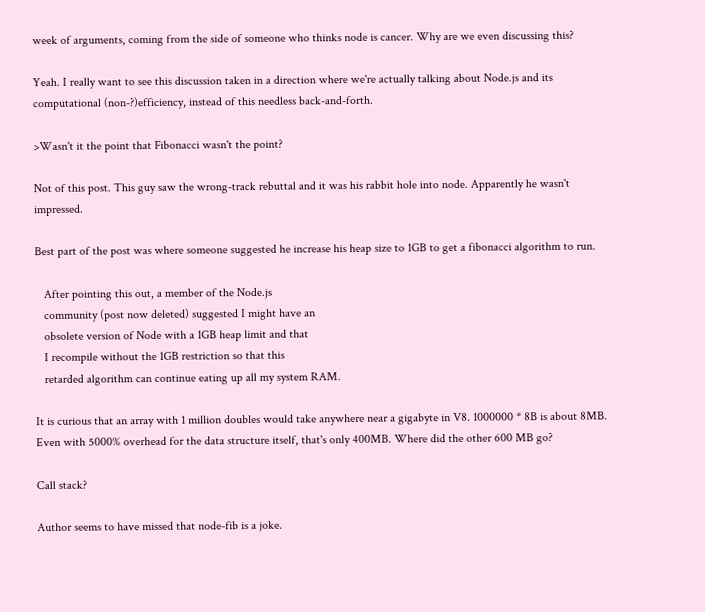week of arguments, coming from the side of someone who thinks node is cancer. Why are we even discussing this?

Yeah. I really want to see this discussion taken in a direction where we're actually talking about Node.js and its computational (non-?)efficiency, instead of this needless back-and-forth.

>Wasn't it the point that Fibonacci wasn't the point?

Not of this post. This guy saw the wrong-track rebuttal and it was his rabbit hole into node. Apparently he wasn't impressed.

Best part of the post was where someone suggested he increase his heap size to 1GB to get a fibonacci algorithm to run.

   After pointing this out, a member of the Node.js
   community (post now deleted) suggested I might have an
   obsolete version of Node with a 1GB heap limit and that
   I recompile without the 1GB restriction so that this
   retarded algorithm can continue eating up all my system RAM.

It is curious that an array with 1 million doubles would take anywhere near a gigabyte in V8. 1000000 * 8B is about 8MB. Even with 5000% overhead for the data structure itself, that's only 400MB. Where did the other 600 MB go?

Call stack?

Author seems to have missed that node-fib is a joke.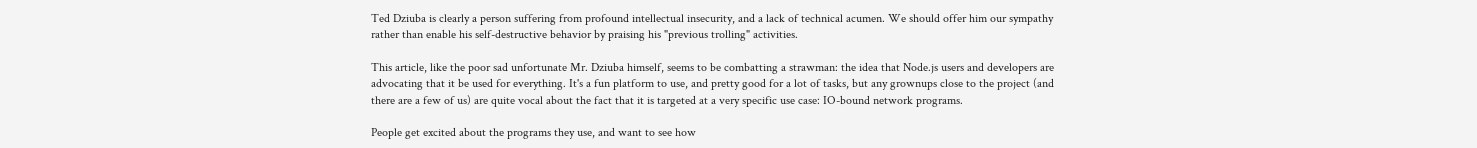Ted Dziuba is clearly a person suffering from profound intellectual insecurity, and a lack of technical acumen. We should offer him our sympathy rather than enable his self-destructive behavior by praising his "previous trolling" activities.

This article, like the poor sad unfortunate Mr. Dziuba himself, seems to be combatting a strawman: the idea that Node.js users and developers are advocating that it be used for everything. It's a fun platform to use, and pretty good for a lot of tasks, but any grownups close to the project (and there are a few of us) are quite vocal about the fact that it is targeted at a very specific use case: IO-bound network programs.

People get excited about the programs they use, and want to see how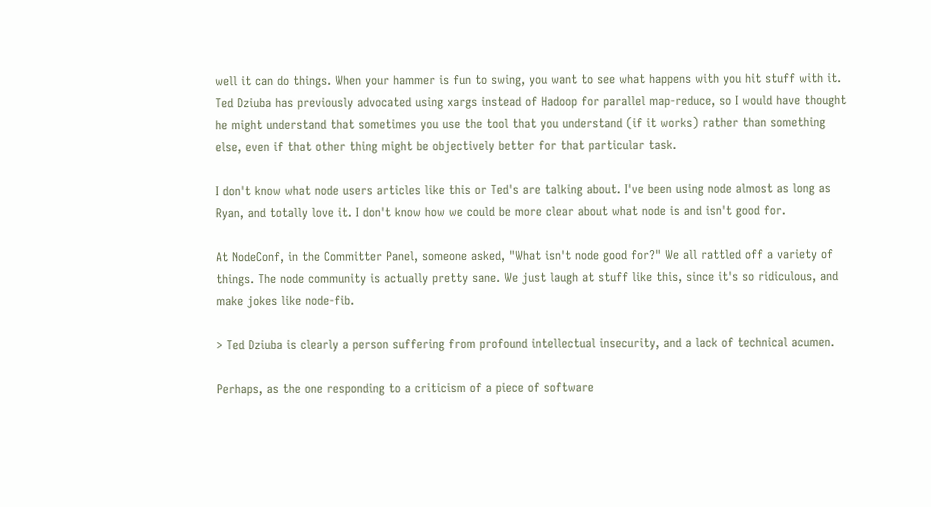well it can do things. When your hammer is fun to swing, you want to see what happens with you hit stuff with it. Ted Dziuba has previously advocated using xargs instead of Hadoop for parallel map-reduce, so I would have thought he might understand that sometimes you use the tool that you understand (if it works) rather than something else, even if that other thing might be objectively better for that particular task.

I don't know what node users articles like this or Ted's are talking about. I've been using node almost as long as Ryan, and totally love it. I don't know how we could be more clear about what node is and isn't good for.

At NodeConf, in the Committer Panel, someone asked, "What isn't node good for?" We all rattled off a variety of things. The node community is actually pretty sane. We just laugh at stuff like this, since it's so ridiculous, and make jokes like node-fib.

> Ted Dziuba is clearly a person suffering from profound intellectual insecurity, and a lack of technical acumen.

Perhaps, as the one responding to a criticism of a piece of software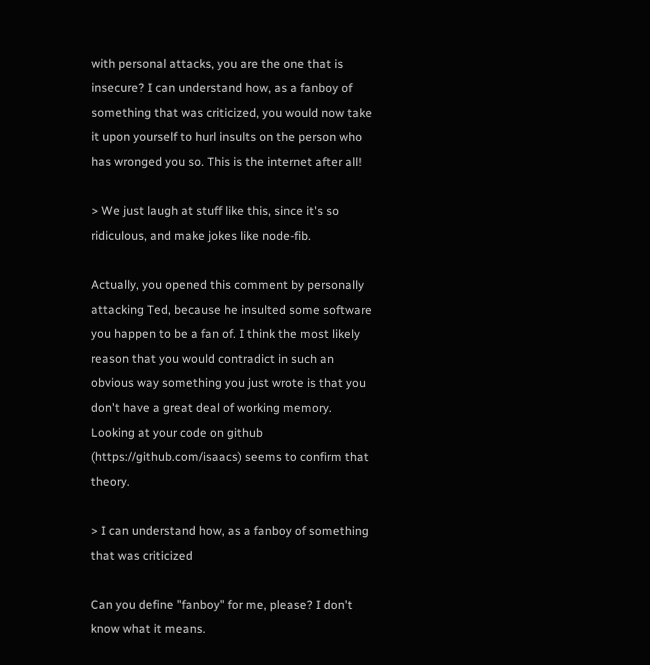with personal attacks, you are the one that is insecure? I can understand how, as a fanboy of something that was criticized, you would now take it upon yourself to hurl insults on the person who has wronged you so. This is the internet after all!

> We just laugh at stuff like this, since it's so ridiculous, and make jokes like node-fib.

Actually, you opened this comment by personally attacking Ted, because he insulted some software you happen to be a fan of. I think the most likely reason that you would contradict in such an obvious way something you just wrote is that you don't have a great deal of working memory. Looking at your code on github (https://github.com/isaacs) seems to confirm that theory.

> I can understand how, as a fanboy of something that was criticized

Can you define "fanboy" for me, please? I don't know what it means.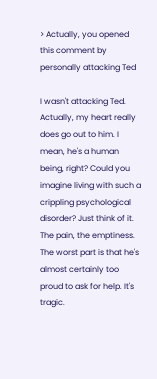> Actually, you opened this comment by personally attacking Ted

I wasn't attacking Ted. Actually, my heart really does go out to him. I mean, he's a human being, right? Could you imagine living with such a crippling psychological disorder? Just think of it. The pain, the emptiness. The worst part is that he's almost certainly too proud to ask for help. It's tragic.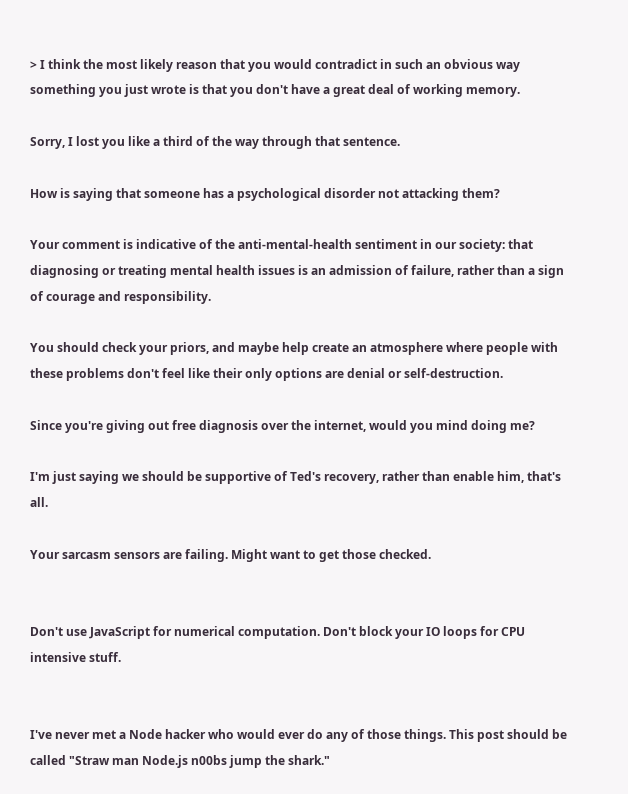> I think the most likely reason that you would contradict in such an obvious way something you just wrote is that you don't have a great deal of working memory.

Sorry, I lost you like a third of the way through that sentence.

How is saying that someone has a psychological disorder not attacking them?

Your comment is indicative of the anti-mental-health sentiment in our society: that diagnosing or treating mental health issues is an admission of failure, rather than a sign of courage and responsibility.

You should check your priors, and maybe help create an atmosphere where people with these problems don't feel like their only options are denial or self-destruction.

Since you're giving out free diagnosis over the internet, would you mind doing me?

I'm just saying we should be supportive of Ted's recovery, rather than enable him, that's all.

Your sarcasm sensors are failing. Might want to get those checked.


Don't use JavaScript for numerical computation. Don't block your IO loops for CPU intensive stuff.


I've never met a Node hacker who would ever do any of those things. This post should be called "Straw man Node.js n00bs jump the shark."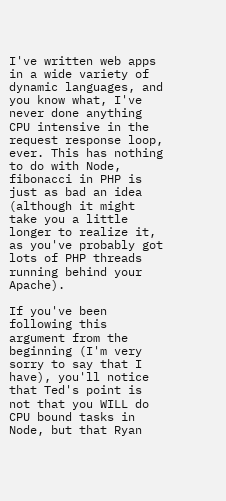I've written web apps in a wide variety of dynamic languages, and you know what, I've never done anything CPU intensive in the request response loop, ever. This has nothing to do with Node, fibonacci in PHP is just as bad an idea (although it might take you a little longer to realize it, as you've probably got lots of PHP threads running behind your Apache).

If you've been following this argument from the beginning (I'm very sorry to say that I have), you'll notice that Ted's point is not that you WILL do CPU bound tasks in Node, but that Ryan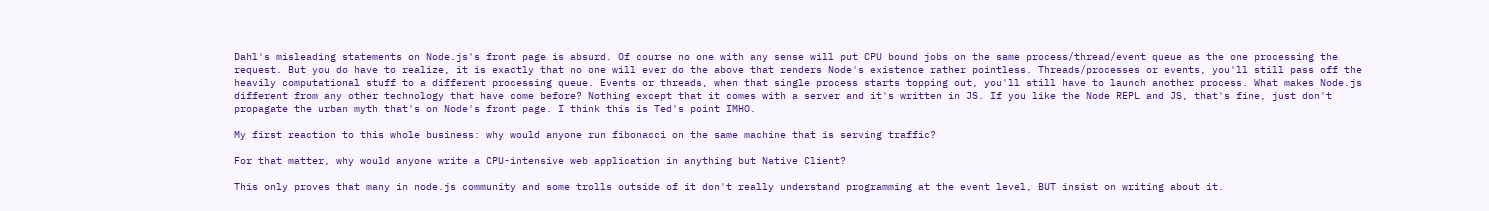Dahl's misleading statements on Node.js's front page is absurd. Of course no one with any sense will put CPU bound jobs on the same process/thread/event queue as the one processing the request. But you do have to realize, it is exactly that no one will ever do the above that renders Node's existence rather pointless. Threads/processes or events, you'll still pass off the heavily computational stuff to a different processing queue. Events or threads, when that single process starts topping out, you'll still have to launch another process. What makes Node.js different from any other technology that have come before? Nothing except that it comes with a server and it's written in JS. If you like the Node REPL and JS, that's fine, just don't propagate the urban myth that's on Node's front page. I think this is Ted's point IMHO.

My first reaction to this whole business: why would anyone run fibonacci on the same machine that is serving traffic?

For that matter, why would anyone write a CPU-intensive web application in anything but Native Client?

This only proves that many in node.js community and some trolls outside of it don't really understand programming at the event level, BUT insist on writing about it.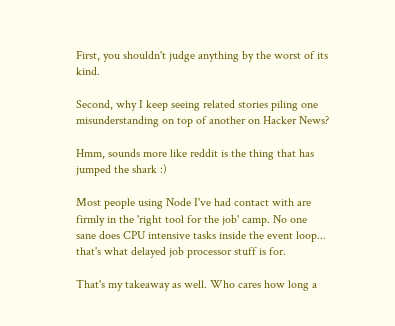First, you shouldn't judge anything by the worst of its kind.

Second, why I keep seeing related stories piling one misunderstanding on top of another on Hacker News?

Hmm, sounds more like reddit is the thing that has jumped the shark :)

Most people using Node I've had contact with are firmly in the 'right tool for the job' camp. No one sane does CPU intensive tasks inside the event loop... that's what delayed job processor stuff is for.

That's my takeaway as well. Who cares how long a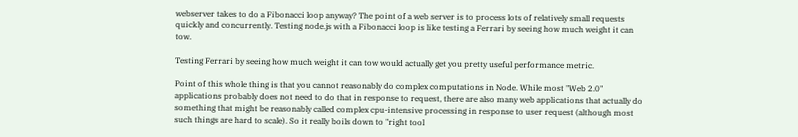webserver takes to do a Fibonacci loop anyway? The point of a web server is to process lots of relatively small requests quickly and concurrently. Testing node.js with a Fibonacci loop is like testing a Ferrari by seeing how much weight it can tow.

Testing Ferrari by seeing how much weight it can tow would actually get you pretty useful performance metric.

Point of this whole thing is that you cannot reasonably do complex computations in Node. While most "Web 2.0" applications probably does not need to do that in response to request, there are also many web applications that actually do something that might be reasonably called complex cpu-intensive processing in response to user request (although most such things are hard to scale). So it really boils down to "right tool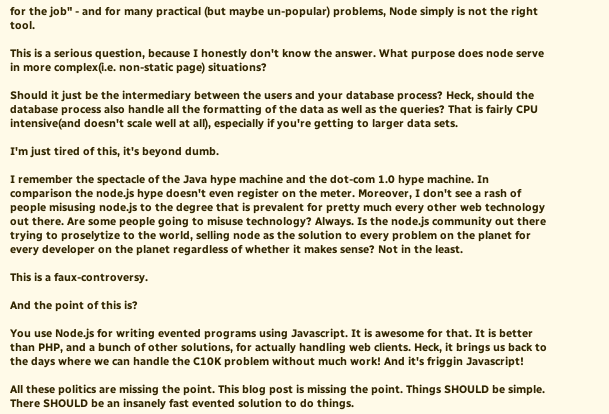for the job" - and for many practical (but maybe un-popular) problems, Node simply is not the right tool.

This is a serious question, because I honestly don't know the answer. What purpose does node serve in more complex(i.e. non-static page) situations?

Should it just be the intermediary between the users and your database process? Heck, should the database process also handle all the formatting of the data as well as the queries? That is fairly CPU intensive(and doesn't scale well at all), especially if you're getting to larger data sets.

I'm just tired of this, it's beyond dumb.

I remember the spectacle of the Java hype machine and the dot-com 1.0 hype machine. In comparison the node.js hype doesn't even register on the meter. Moreover, I don't see a rash of people misusing node.js to the degree that is prevalent for pretty much every other web technology out there. Are some people going to misuse technology? Always. Is the node.js community out there trying to proselytize to the world, selling node as the solution to every problem on the planet for every developer on the planet regardless of whether it makes sense? Not in the least.

This is a faux-controversy.

And the point of this is?

You use Node.js for writing evented programs using Javascript. It is awesome for that. It is better than PHP, and a bunch of other solutions, for actually handling web clients. Heck, it brings us back to the days where we can handle the C10K problem without much work! And it's friggin Javascript!

All these politics are missing the point. This blog post is missing the point. Things SHOULD be simple. There SHOULD be an insanely fast evented solution to do things.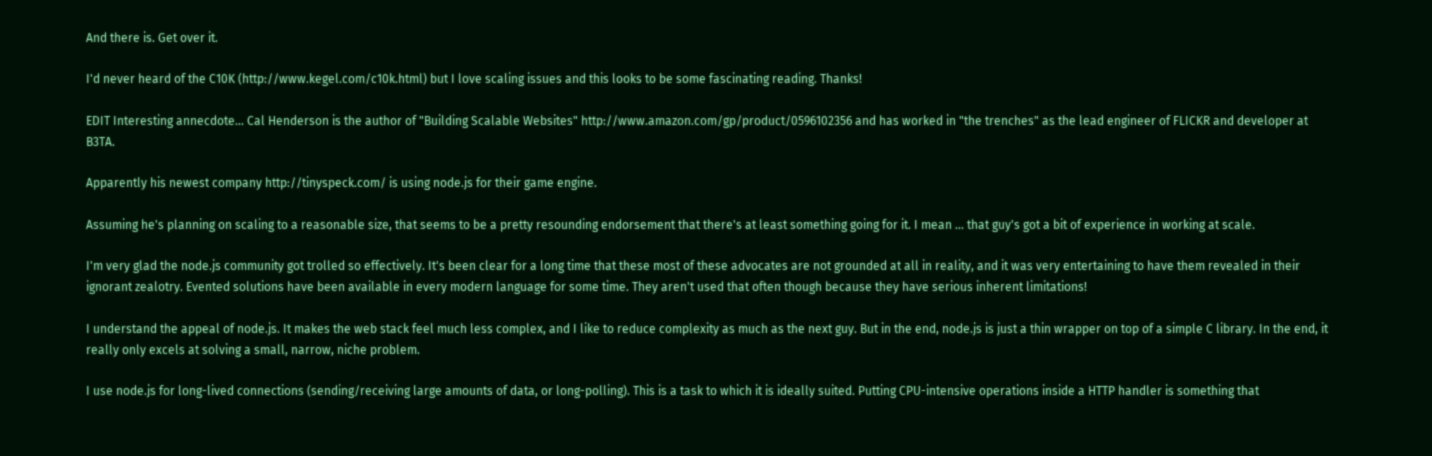And there is. Get over it.

I'd never heard of the C10K (http://www.kegel.com/c10k.html) but I love scaling issues and this looks to be some fascinating reading. Thanks!

EDIT Interesting annecdote... Cal Henderson is the author of "Building Scalable Websites" http://www.amazon.com/gp/product/0596102356 and has worked in "the trenches" as the lead engineer of FLICKR and developer at B3TA.

Apparently his newest company http://tinyspeck.com/ is using node.js for their game engine.

Assuming he's planning on scaling to a reasonable size, that seems to be a pretty resounding endorsement that there's at least something going for it. I mean ... that guy's got a bit of experience in working at scale.

I'm very glad the node.js community got trolled so effectively. It's been clear for a long time that these most of these advocates are not grounded at all in reality, and it was very entertaining to have them revealed in their ignorant zealotry. Evented solutions have been available in every modern language for some time. They aren't used that often though because they have serious inherent limitations!

I understand the appeal of node.js. It makes the web stack feel much less complex, and I like to reduce complexity as much as the next guy. But in the end, node.js is just a thin wrapper on top of a simple C library. In the end, it really only excels at solving a small, narrow, niche problem.

I use node.js for long-lived connections (sending/receiving large amounts of data, or long-polling). This is a task to which it is ideally suited. Putting CPU-intensive operations inside a HTTP handler is something that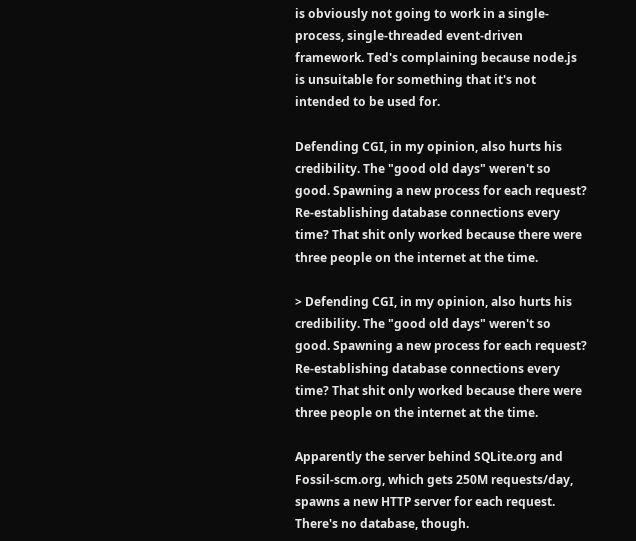is obviously not going to work in a single-process, single-threaded event-driven framework. Ted's complaining because node.js is unsuitable for something that it's not intended to be used for.

Defending CGI, in my opinion, also hurts his credibility. The "good old days" weren't so good. Spawning a new process for each request? Re-establishing database connections every time? That shit only worked because there were three people on the internet at the time.

> Defending CGI, in my opinion, also hurts his credibility. The "good old days" weren't so good. Spawning a new process for each request? Re-establishing database connections every time? That shit only worked because there were three people on the internet at the time.

Apparently the server behind SQLite.org and Fossil-scm.org, which gets 250M requests/day, spawns a new HTTP server for each request. There's no database, though.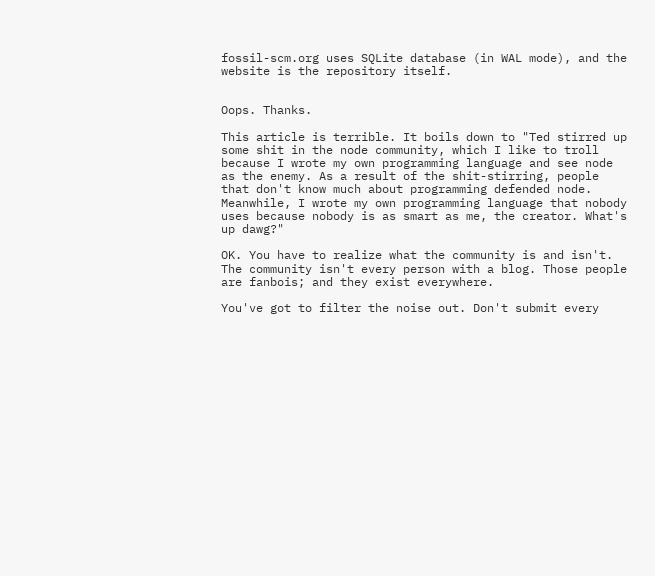fossil-scm.org uses SQLite database (in WAL mode), and the website is the repository itself.


Oops. Thanks.

This article is terrible. It boils down to "Ted stirred up some shit in the node community, which I like to troll because I wrote my own programming language and see node as the enemy. As a result of the shit-stirring, people that don't know much about programming defended node. Meanwhile, I wrote my own programming language that nobody uses because nobody is as smart as me, the creator. What's up dawg?"

OK. You have to realize what the community is and isn't. The community isn't every person with a blog. Those people are fanbois; and they exist everywhere.

You've got to filter the noise out. Don't submit every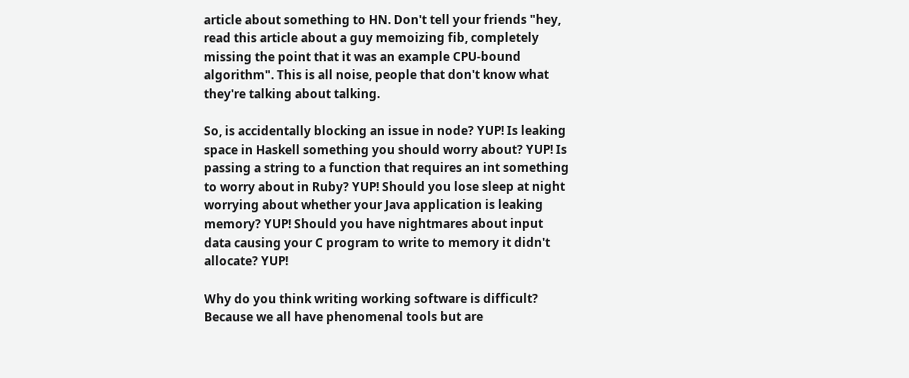article about something to HN. Don't tell your friends "hey, read this article about a guy memoizing fib, completely missing the point that it was an example CPU-bound algorithm". This is all noise, people that don't know what they're talking about talking.

So, is accidentally blocking an issue in node? YUP! Is leaking space in Haskell something you should worry about? YUP! Is passing a string to a function that requires an int something to worry about in Ruby? YUP! Should you lose sleep at night worrying about whether your Java application is leaking memory? YUP! Should you have nightmares about input data causing your C program to write to memory it didn't allocate? YUP!

Why do you think writing working software is difficult? Because we all have phenomenal tools but are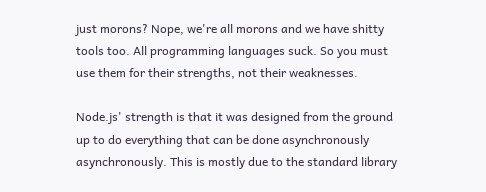just morons? Nope, we're all morons and we have shitty tools too. All programming languages suck. So you must use them for their strengths, not their weaknesses.

Node.js' strength is that it was designed from the ground up to do everything that can be done asynchronously asynchronously. This is mostly due to the standard library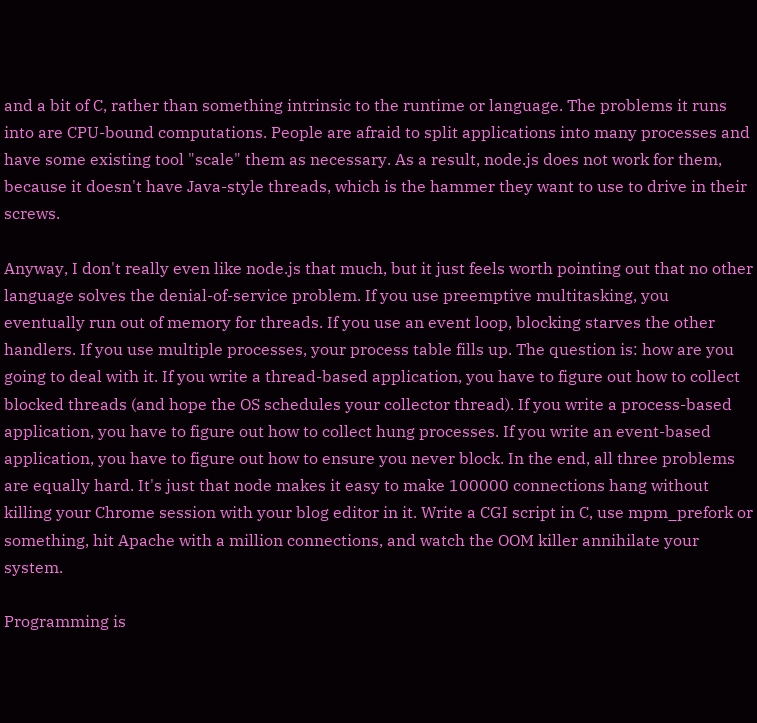and a bit of C, rather than something intrinsic to the runtime or language. The problems it runs into are CPU-bound computations. People are afraid to split applications into many processes and have some existing tool "scale" them as necessary. As a result, node.js does not work for them, because it doesn't have Java-style threads, which is the hammer they want to use to drive in their screws.

Anyway, I don't really even like node.js that much, but it just feels worth pointing out that no other language solves the denial-of-service problem. If you use preemptive multitasking, you eventually run out of memory for threads. If you use an event loop, blocking starves the other handlers. If you use multiple processes, your process table fills up. The question is: how are you going to deal with it. If you write a thread-based application, you have to figure out how to collect blocked threads (and hope the OS schedules your collector thread). If you write a process-based application, you have to figure out how to collect hung processes. If you write an event-based application, you have to figure out how to ensure you never block. In the end, all three problems are equally hard. It's just that node makes it easy to make 100000 connections hang without killing your Chrome session with your blog editor in it. Write a CGI script in C, use mpm_prefork or something, hit Apache with a million connections, and watch the OOM killer annihilate your system.

Programming is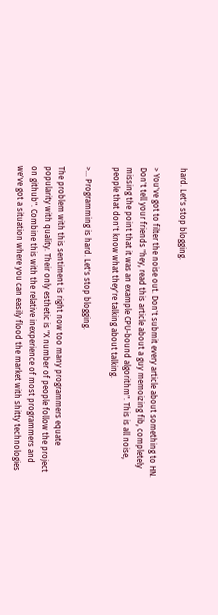hard. Let's stop blogging.

> You've got to filter the noise out. Don't submit every article about something to HN. Don't tell your friends "hey, read this article about a guy memoizing fib, completely missing the point that it was an example CPU-bound algorithm". This is all noise, people that don't know what they're talking about talking.

>... Programming is hard. Let's stop blogging.

The problem with this sentiment is right now too many programmers equate popularity with quality. Their only esthetic is "X number of people follow the project on github". Combine this with the relative inexperience of most programmers and we've got a situation where you can easily flood the market with shitty technologies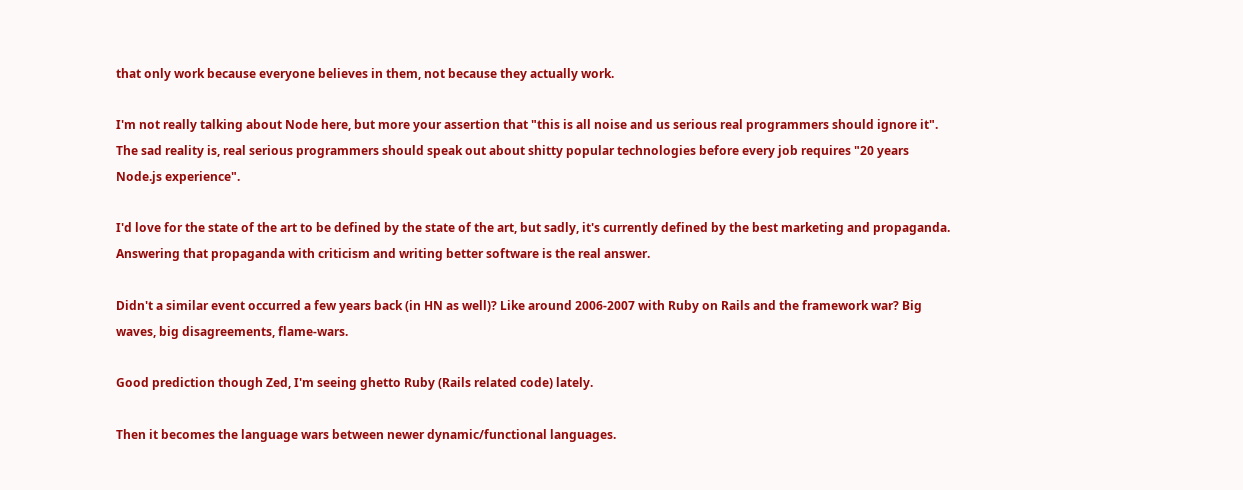that only work because everyone believes in them, not because they actually work.

I'm not really talking about Node here, but more your assertion that "this is all noise and us serious real programmers should ignore it". The sad reality is, real serious programmers should speak out about shitty popular technologies before every job requires "20 years Node.js experience".

I'd love for the state of the art to be defined by the state of the art, but sadly, it's currently defined by the best marketing and propaganda. Answering that propaganda with criticism and writing better software is the real answer.

Didn't a similar event occurred a few years back (in HN as well)? Like around 2006-2007 with Ruby on Rails and the framework war? Big waves, big disagreements, flame-wars.

Good prediction though Zed, I'm seeing ghetto Ruby (Rails related code) lately.

Then it becomes the language wars between newer dynamic/functional languages.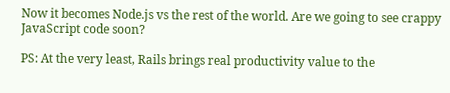Now it becomes Node.js vs the rest of the world. Are we going to see crappy JavaScript code soon?

PS: At the very least, Rails brings real productivity value to the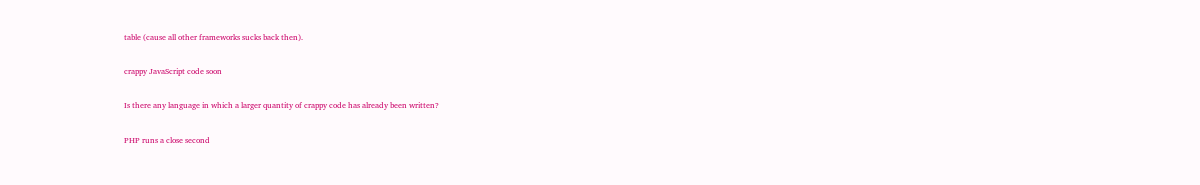table (cause all other frameworks sucks back then).

crappy JavaScript code soon

Is there any language in which a larger quantity of crappy code has already been written?

PHP runs a close second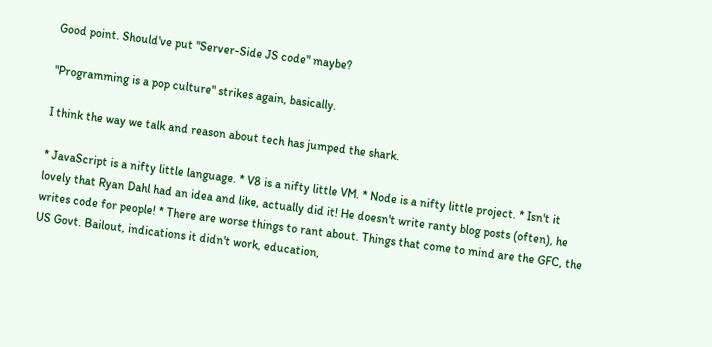Good point. Should've put "Server-Side JS code" maybe?

"Programming is a pop culture" strikes again, basically.

I think the way we talk and reason about tech has jumped the shark.

* JavaScript is a nifty little language. * V8 is a nifty little VM. * Node is a nifty little project. * Isn't it lovely that Ryan Dahl had an idea and like, actually did it! He doesn't write ranty blog posts (often), he writes code for people! * There are worse things to rant about. Things that come to mind are the GFC, the US Govt. Bailout, indications it didn't work, education,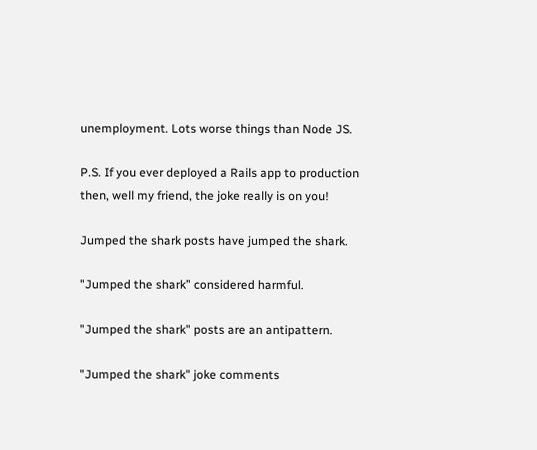unemployment. Lots worse things than Node JS.

P.S. If you ever deployed a Rails app to production then, well my friend, the joke really is on you!

Jumped the shark posts have jumped the shark.

"Jumped the shark” considered harmful.

"Jumped the shark" posts are an antipattern.

"Jumped the shark" joke comments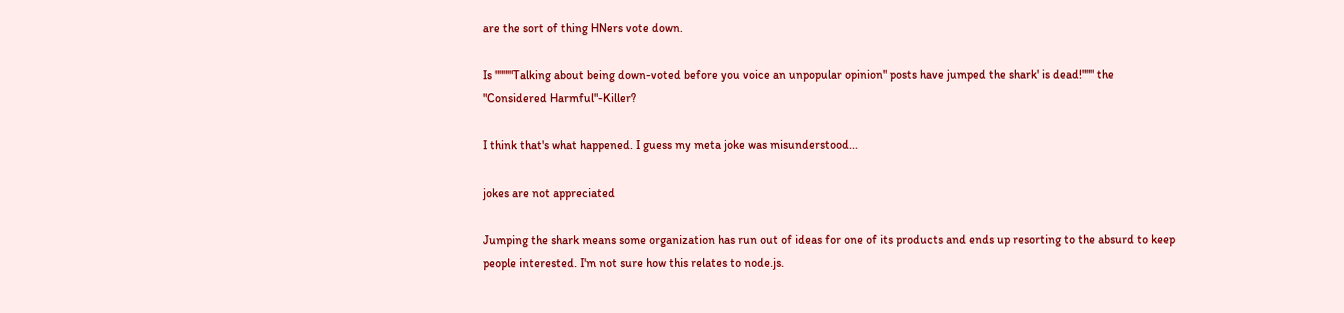are the sort of thing HNers vote down.

Is """'"Talking about being down-voted before you voice an unpopular opinion" posts have jumped the shark' is dead!""" the "Considered Harmful"-Killer?

I think that's what happened. I guess my meta joke was misunderstood...

jokes are not appreciated

Jumping the shark means some organization has run out of ideas for one of its products and ends up resorting to the absurd to keep people interested. I'm not sure how this relates to node.js.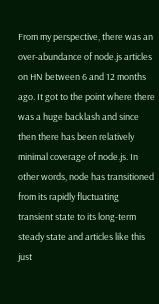From my perspective, there was an over-abundance of node.js articles on HN between 6 and 12 months ago. It got to the point where there was a huge backlash and since then there has been relatively minimal coverage of node.js. In other words, node has transitioned from its rapidly fluctuating transient state to its long-term steady state and articles like this just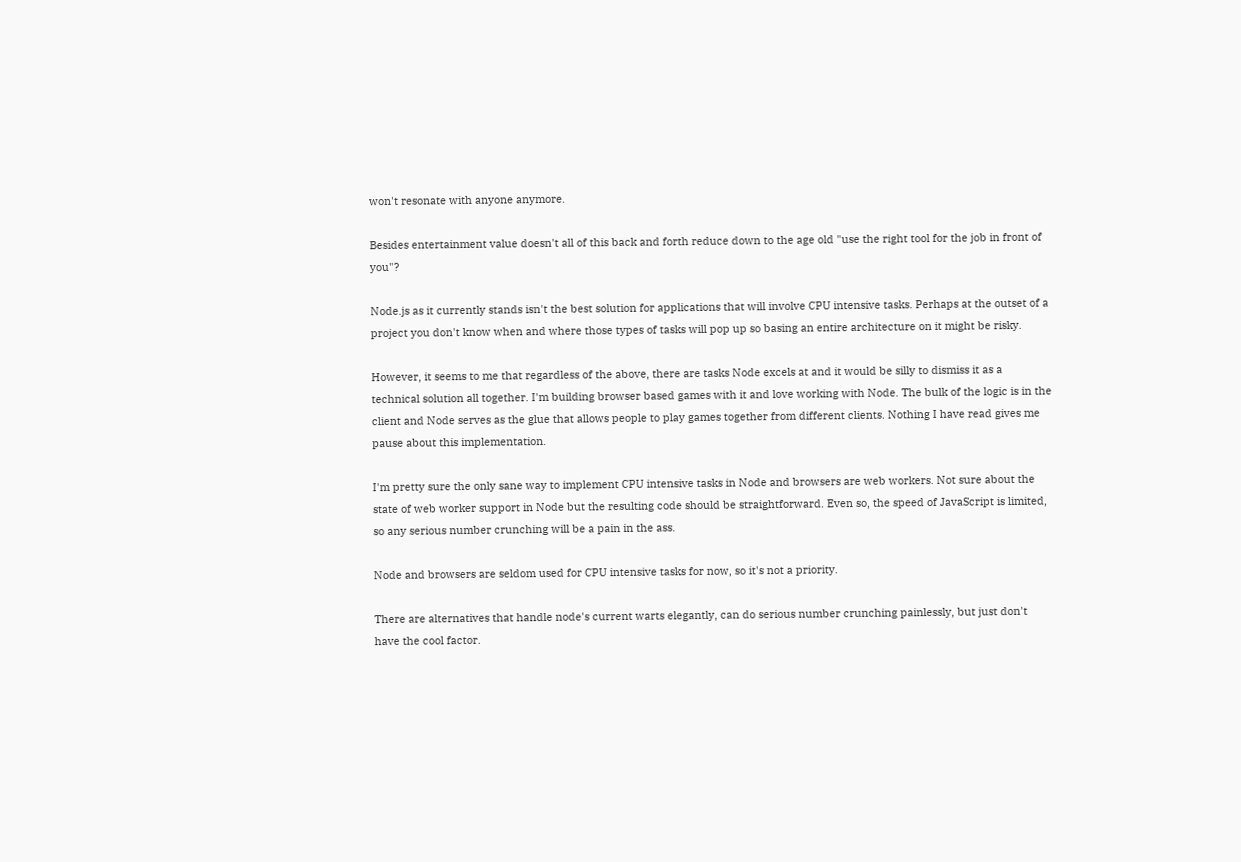won't resonate with anyone anymore.

Besides entertainment value doesn't all of this back and forth reduce down to the age old "use the right tool for the job in front of you"?

Node.js as it currently stands isn't the best solution for applications that will involve CPU intensive tasks. Perhaps at the outset of a project you don't know when and where those types of tasks will pop up so basing an entire architecture on it might be risky.

However, it seems to me that regardless of the above, there are tasks Node excels at and it would be silly to dismiss it as a technical solution all together. I'm building browser based games with it and love working with Node. The bulk of the logic is in the client and Node serves as the glue that allows people to play games together from different clients. Nothing I have read gives me pause about this implementation.

I'm pretty sure the only sane way to implement CPU intensive tasks in Node and browsers are web workers. Not sure about the state of web worker support in Node but the resulting code should be straightforward. Even so, the speed of JavaScript is limited, so any serious number crunching will be a pain in the ass.

Node and browsers are seldom used for CPU intensive tasks for now, so it's not a priority.

There are alternatives that handle node's current warts elegantly, can do serious number crunching painlessly, but just don't have the cool factor.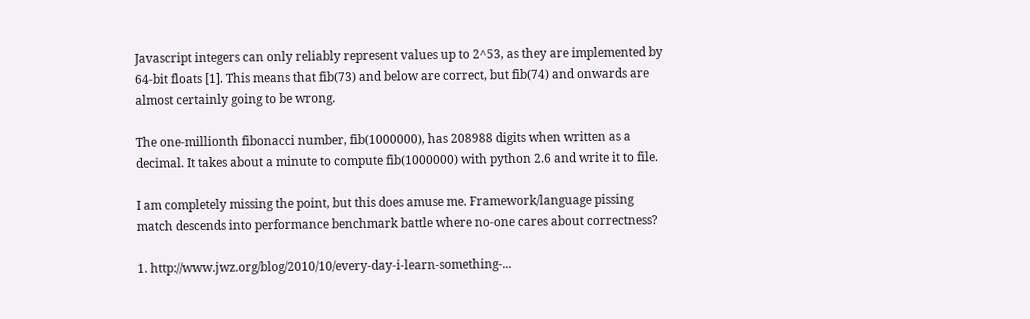Javascript integers can only reliably represent values up to 2^53, as they are implemented by 64-bit floats [1]. This means that fib(73) and below are correct, but fib(74) and onwards are almost certainly going to be wrong.

The one-millionth fibonacci number, fib(1000000), has 208988 digits when written as a decimal. It takes about a minute to compute fib(1000000) with python 2.6 and write it to file.

I am completely missing the point, but this does amuse me. Framework/language pissing match descends into performance benchmark battle where no-one cares about correctness?

1. http://www.jwz.org/blog/2010/10/every-day-i-learn-something-...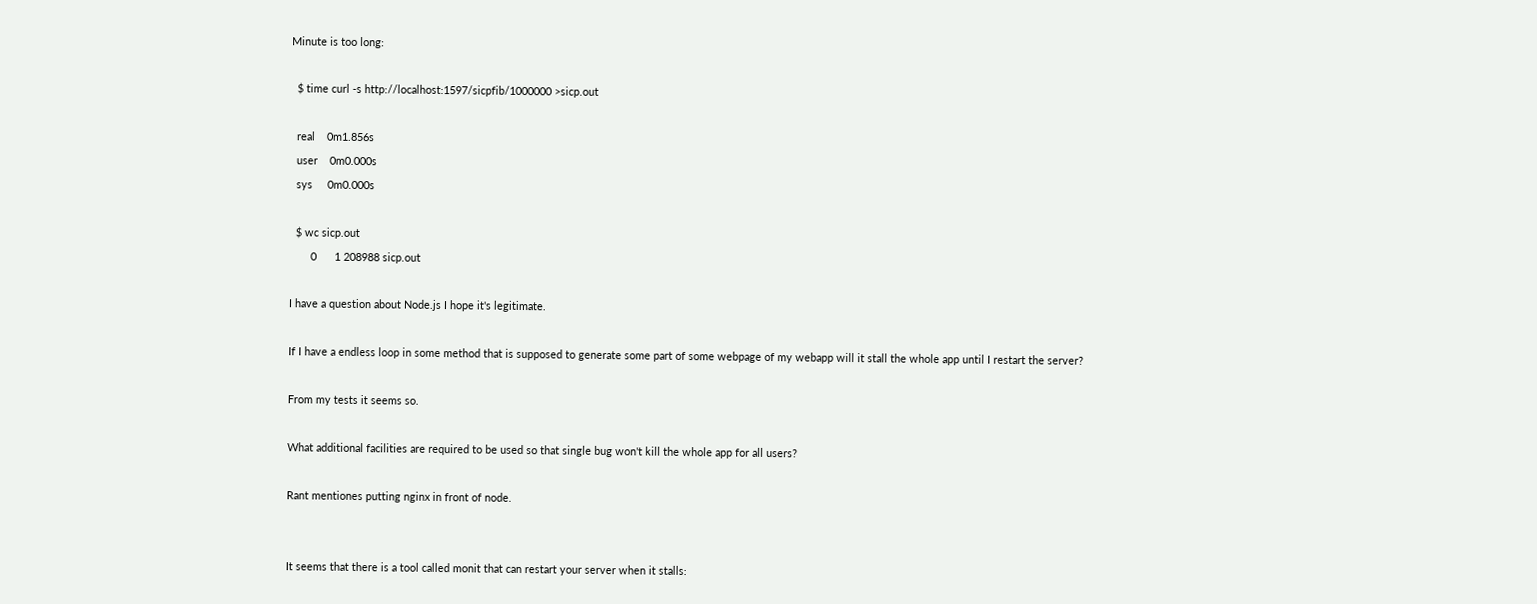Minute is too long:

  $ time curl -s http://localhost:1597/sicpfib/1000000 >sicp.out

  real    0m1.856s
  user    0m0.000s
  sys     0m0.000s

  $ wc sicp.out
       0      1 208988 sicp.out

I have a question about Node.js I hope it's legitimate.

If I have a endless loop in some method that is supposed to generate some part of some webpage of my webapp will it stall the whole app until I restart the server?

From my tests it seems so.

What additional facilities are required to be used so that single bug won't kill the whole app for all users?

Rant mentiones putting nginx in front of node.


It seems that there is a tool called monit that can restart your server when it stalls: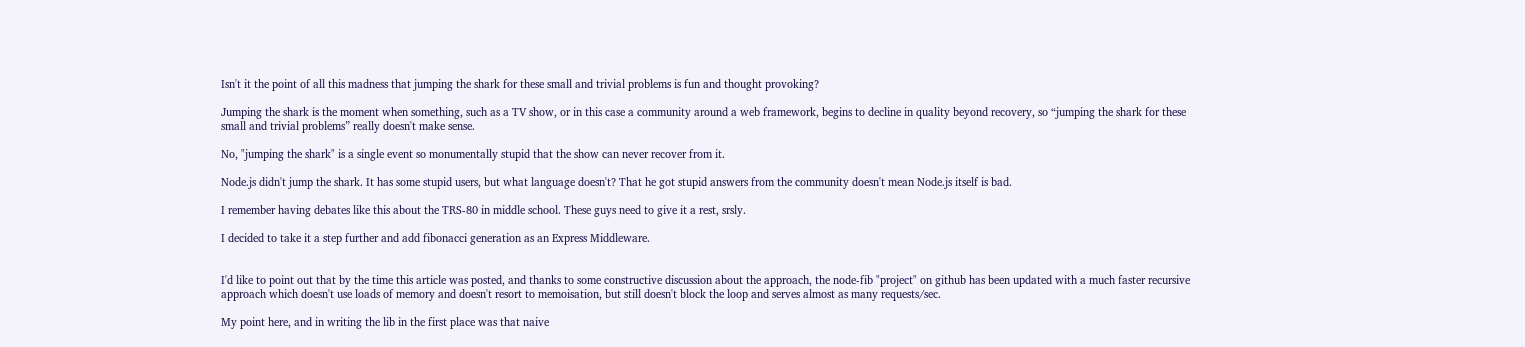Isn't it the point of all this madness that jumping the shark for these small and trivial problems is fun and thought provoking?

Jumping the shark is the moment when something, such as a TV show, or in this case a community around a web framework, begins to decline in quality beyond recovery, so “jumping the shark for these small and trivial problems” really doesn't make sense.

No, "jumping the shark" is a single event so monumentally stupid that the show can never recover from it.

Node.js didn't jump the shark. It has some stupid users, but what language doesn't? That he got stupid answers from the community doesn't mean Node.js itself is bad.

I remember having debates like this about the TRS-80 in middle school. These guys need to give it a rest, srsly.

I decided to take it a step further and add fibonacci generation as an Express Middleware.


I'd like to point out that by the time this article was posted, and thanks to some constructive discussion about the approach, the node-fib "project" on github has been updated with a much faster recursive approach which doesn't use loads of memory and doesn't resort to memoisation, but still doesn't block the loop and serves almost as many requests/sec.

My point here, and in writing the lib in the first place was that naive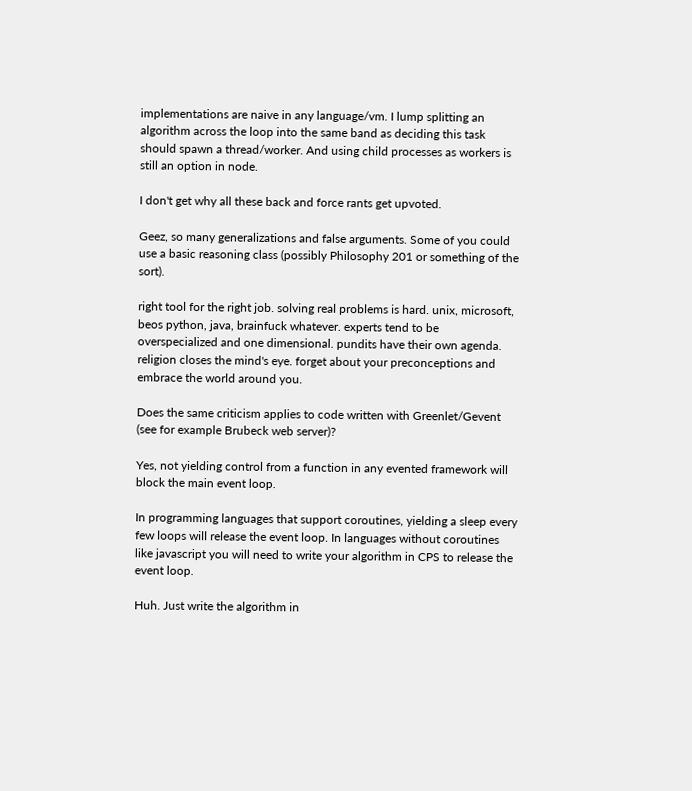implementations are naive in any language/vm. I lump splitting an algorithm across the loop into the same band as deciding this task should spawn a thread/worker. And using child processes as workers is still an option in node.

I don't get why all these back and force rants get upvoted.

Geez, so many generalizations and false arguments. Some of you could use a basic reasoning class (possibly Philosophy 201 or something of the sort).

right tool for the right job. solving real problems is hard. unix, microsoft, beos python, java, brainfuck whatever. experts tend to be overspecialized and one dimensional. pundits have their own agenda. religion closes the mind's eye. forget about your preconceptions and embrace the world around you.

Does the same criticism applies to code written with Greenlet/Gevent (see for example Brubeck web server)?

Yes, not yielding control from a function in any evented framework will block the main event loop.

In programming languages that support coroutines, yielding a sleep every few loops will release the event loop. In languages without coroutines like javascript you will need to write your algorithm in CPS to release the event loop.

Huh. Just write the algorithm in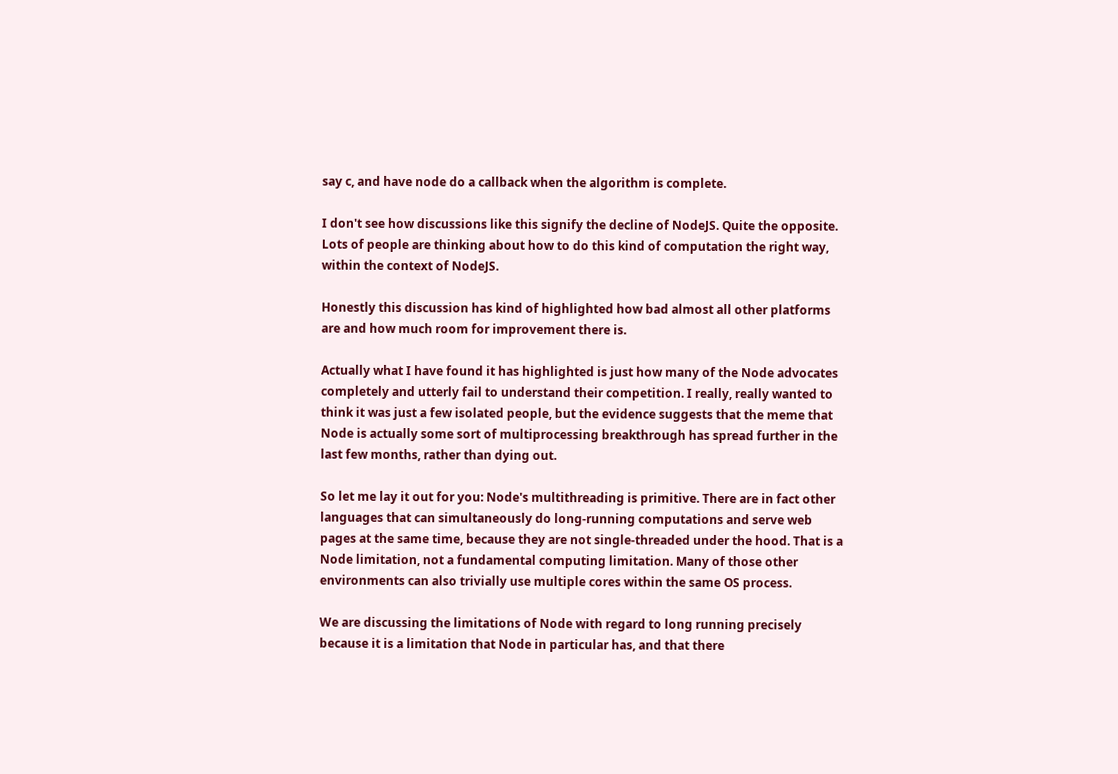say c, and have node do a callback when the algorithm is complete.

I don't see how discussions like this signify the decline of NodeJS. Quite the opposite. Lots of people are thinking about how to do this kind of computation the right way, within the context of NodeJS.

Honestly this discussion has kind of highlighted how bad almost all other platforms are and how much room for improvement there is.

Actually what I have found it has highlighted is just how many of the Node advocates completely and utterly fail to understand their competition. I really, really wanted to think it was just a few isolated people, but the evidence suggests that the meme that Node is actually some sort of multiprocessing breakthrough has spread further in the last few months, rather than dying out.

So let me lay it out for you: Node's multithreading is primitive. There are in fact other languages that can simultaneously do long-running computations and serve web pages at the same time, because they are not single-threaded under the hood. That is a Node limitation, not a fundamental computing limitation. Many of those other environments can also trivially use multiple cores within the same OS process.

We are discussing the limitations of Node with regard to long running precisely because it is a limitation that Node in particular has, and that there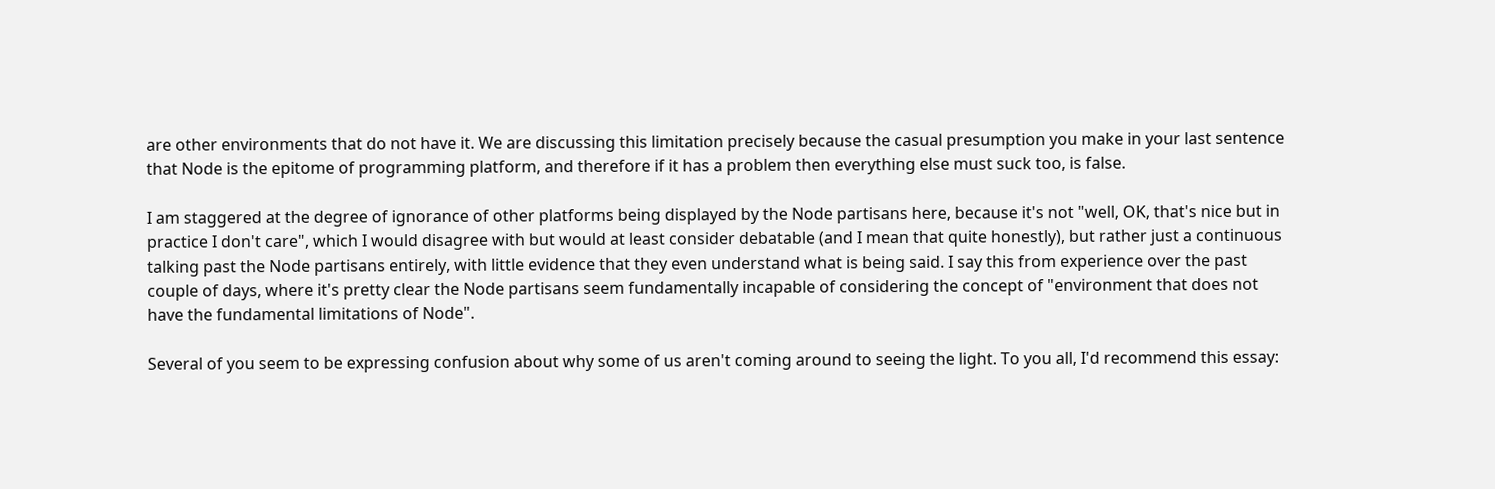are other environments that do not have it. We are discussing this limitation precisely because the casual presumption you make in your last sentence that Node is the epitome of programming platform, and therefore if it has a problem then everything else must suck too, is false.

I am staggered at the degree of ignorance of other platforms being displayed by the Node partisans here, because it's not "well, OK, that's nice but in practice I don't care", which I would disagree with but would at least consider debatable (and I mean that quite honestly), but rather just a continuous talking past the Node partisans entirely, with little evidence that they even understand what is being said. I say this from experience over the past couple of days, where it's pretty clear the Node partisans seem fundamentally incapable of considering the concept of "environment that does not have the fundamental limitations of Node".

Several of you seem to be expressing confusion about why some of us aren't coming around to seeing the light. To you all, I'd recommend this essay: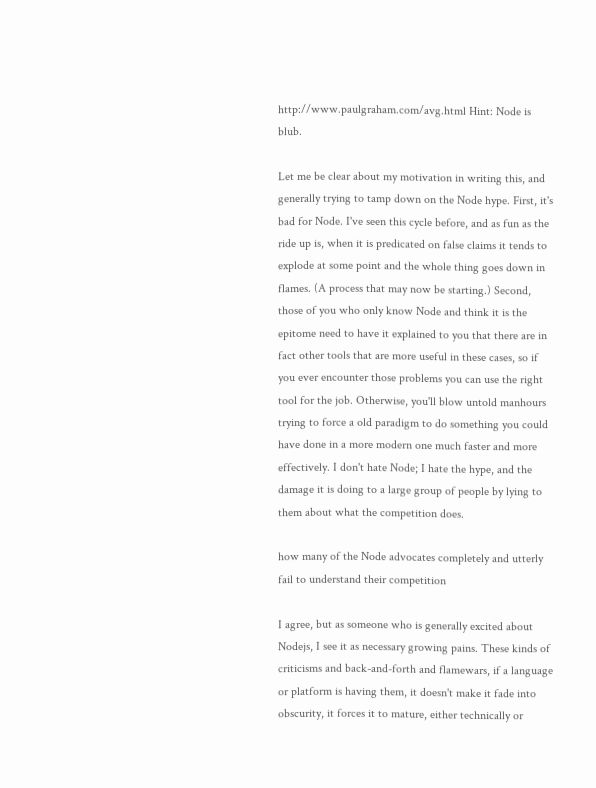http://www.paulgraham.com/avg.html Hint: Node is blub.

Let me be clear about my motivation in writing this, and generally trying to tamp down on the Node hype. First, it's bad for Node. I've seen this cycle before, and as fun as the ride up is, when it is predicated on false claims it tends to explode at some point and the whole thing goes down in flames. (A process that may now be starting.) Second, those of you who only know Node and think it is the epitome need to have it explained to you that there are in fact other tools that are more useful in these cases, so if you ever encounter those problems you can use the right tool for the job. Otherwise, you'll blow untold manhours trying to force a old paradigm to do something you could have done in a more modern one much faster and more effectively. I don't hate Node; I hate the hype, and the damage it is doing to a large group of people by lying to them about what the competition does.

how many of the Node advocates completely and utterly fail to understand their competition

I agree, but as someone who is generally excited about Nodejs, I see it as necessary growing pains. These kinds of criticisms and back-and-forth and flamewars, if a language or platform is having them, it doesn't make it fade into obscurity, it forces it to mature, either technically or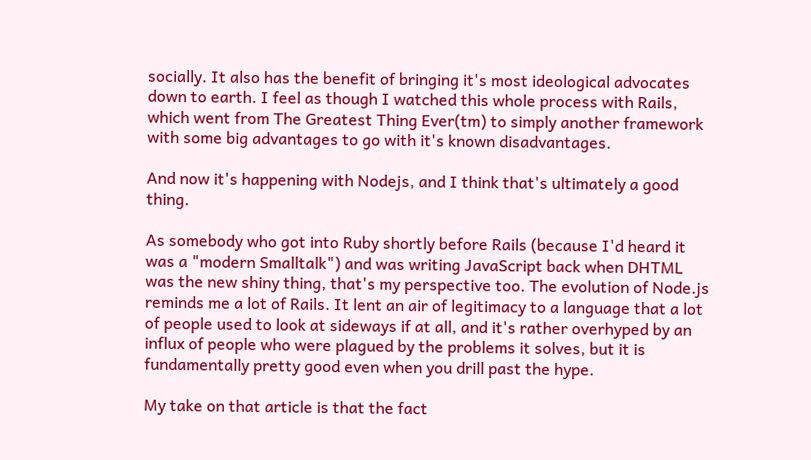socially. It also has the benefit of bringing it's most ideological advocates down to earth. I feel as though I watched this whole process with Rails, which went from The Greatest Thing Ever(tm) to simply another framework with some big advantages to go with it's known disadvantages.

And now it's happening with Nodejs, and I think that's ultimately a good thing.

As somebody who got into Ruby shortly before Rails (because I'd heard it was a "modern Smalltalk") and was writing JavaScript back when DHTML was the new shiny thing, that's my perspective too. The evolution of Node.js reminds me a lot of Rails. It lent an air of legitimacy to a language that a lot of people used to look at sideways if at all, and it's rather overhyped by an influx of people who were plagued by the problems it solves, but it is fundamentally pretty good even when you drill past the hype.

My take on that article is that the fact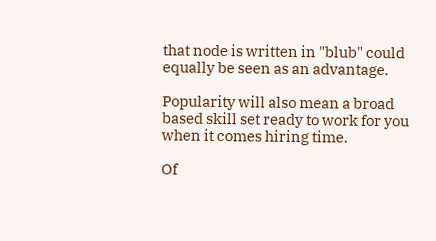that node is written in "blub" could equally be seen as an advantage.

Popularity will also mean a broad based skill set ready to work for you when it comes hiring time.

Of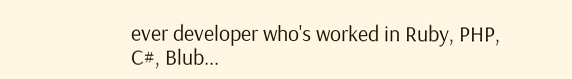ever developer who's worked in Ruby, PHP, C#, Blub...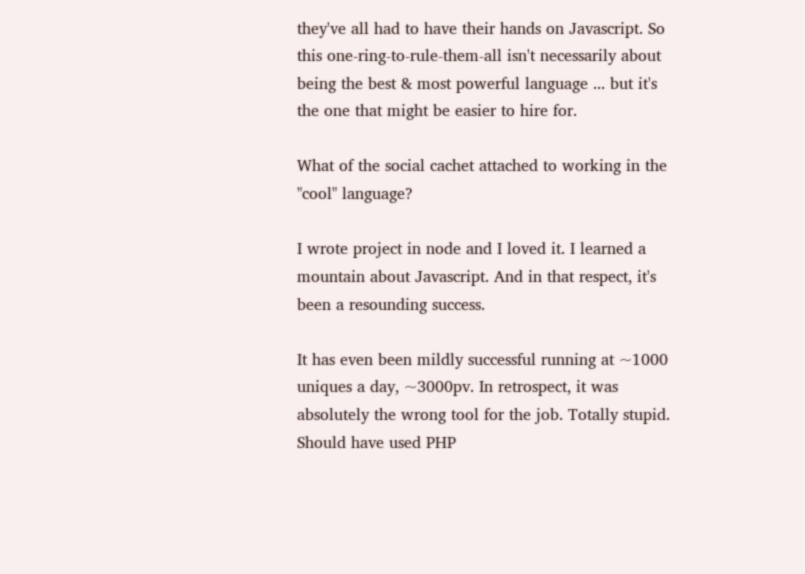they've all had to have their hands on Javascript. So this one-ring-to-rule-them-all isn't necessarily about being the best & most powerful language ... but it's the one that might be easier to hire for.

What of the social cachet attached to working in the "cool" language?

I wrote project in node and I loved it. I learned a mountain about Javascript. And in that respect, it's been a resounding success.

It has even been mildly successful running at ~1000 uniques a day, ~3000pv. In retrospect, it was absolutely the wrong tool for the job. Totally stupid. Should have used PHP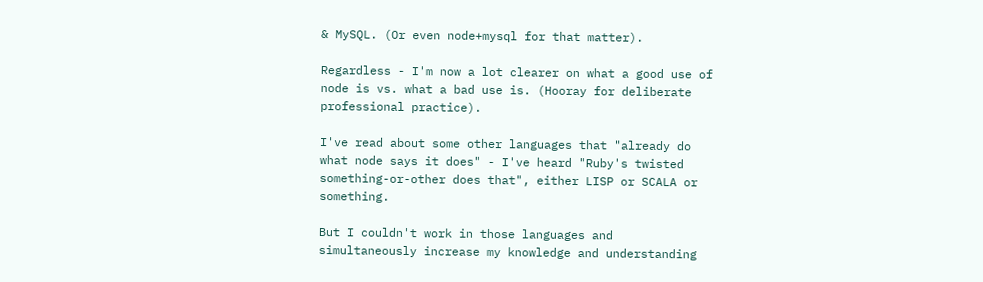& MySQL. (Or even node+mysql for that matter).

Regardless - I'm now a lot clearer on what a good use of node is vs. what a bad use is. (Hooray for deliberate professional practice).

I've read about some other languages that "already do what node says it does" - I've heard "Ruby's twisted something-or-other does that", either LISP or SCALA or something.

But I couldn't work in those languages and simultaneously increase my knowledge and understanding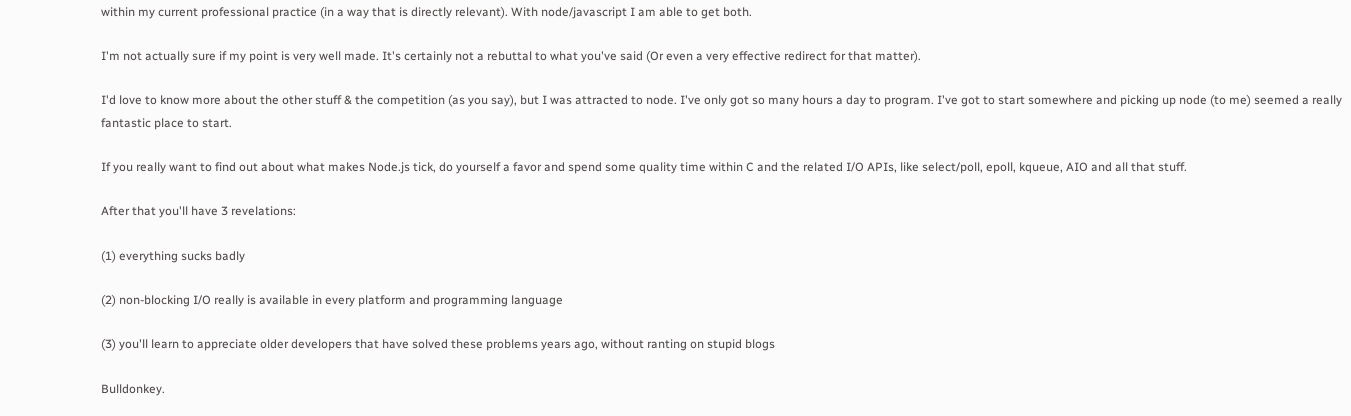within my current professional practice (in a way that is directly relevant). With node/javascript I am able to get both.

I'm not actually sure if my point is very well made. It's certainly not a rebuttal to what you've said (Or even a very effective redirect for that matter).

I'd love to know more about the other stuff & the competition (as you say), but I was attracted to node. I've only got so many hours a day to program. I've got to start somewhere and picking up node (to me) seemed a really fantastic place to start.

If you really want to find out about what makes Node.js tick, do yourself a favor and spend some quality time within C and the related I/O APIs, like select/poll, epoll, kqueue, AIO and all that stuff.

After that you'll have 3 revelations:

(1) everything sucks badly

(2) non-blocking I/O really is available in every platform and programming language

(3) you'll learn to appreciate older developers that have solved these problems years ago, without ranting on stupid blogs

Bulldonkey.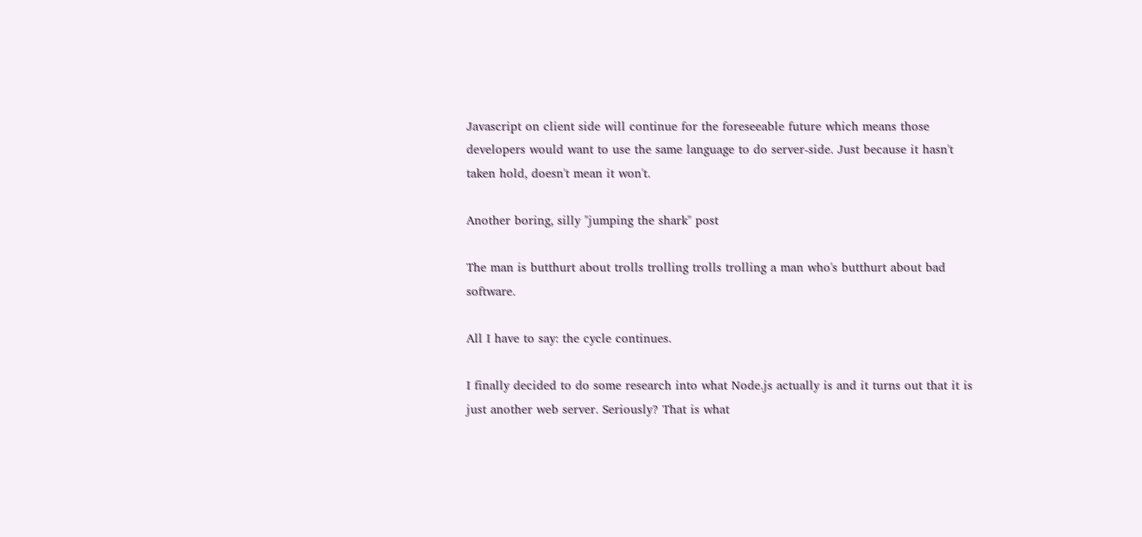Javascript on client side will continue for the foreseeable future which means those developers would want to use the same language to do server-side. Just because it hasn't taken hold, doesn't mean it won't.

Another boring, silly "jumping the shark" post

The man is butthurt about trolls trolling trolls trolling a man who's butthurt about bad software.

All I have to say: the cycle continues.

I finally decided to do some research into what Node.js actually is and it turns out that it is just another web server. Seriously? That is what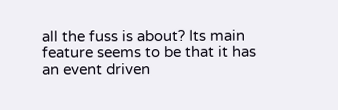all the fuss is about? Its main feature seems to be that it has an event driven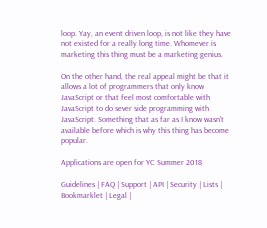loop. Yay, an event driven loop, is not like they have not existed for a really long time. Whomever is marketing this thing must be a marketing genius.

On the other hand, the real appeal might be that it allows a lot of programmers that only know JavaScript or that feel most comfortable with JavaScript to do sever side programming with JavaScript. Something that as far as I know wasn't available before which is why this thing has become popular.

Applications are open for YC Summer 2018

Guidelines | FAQ | Support | API | Security | Lists | Bookmarklet | Legal |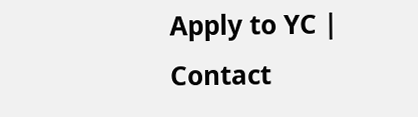Apply to YC | Contact